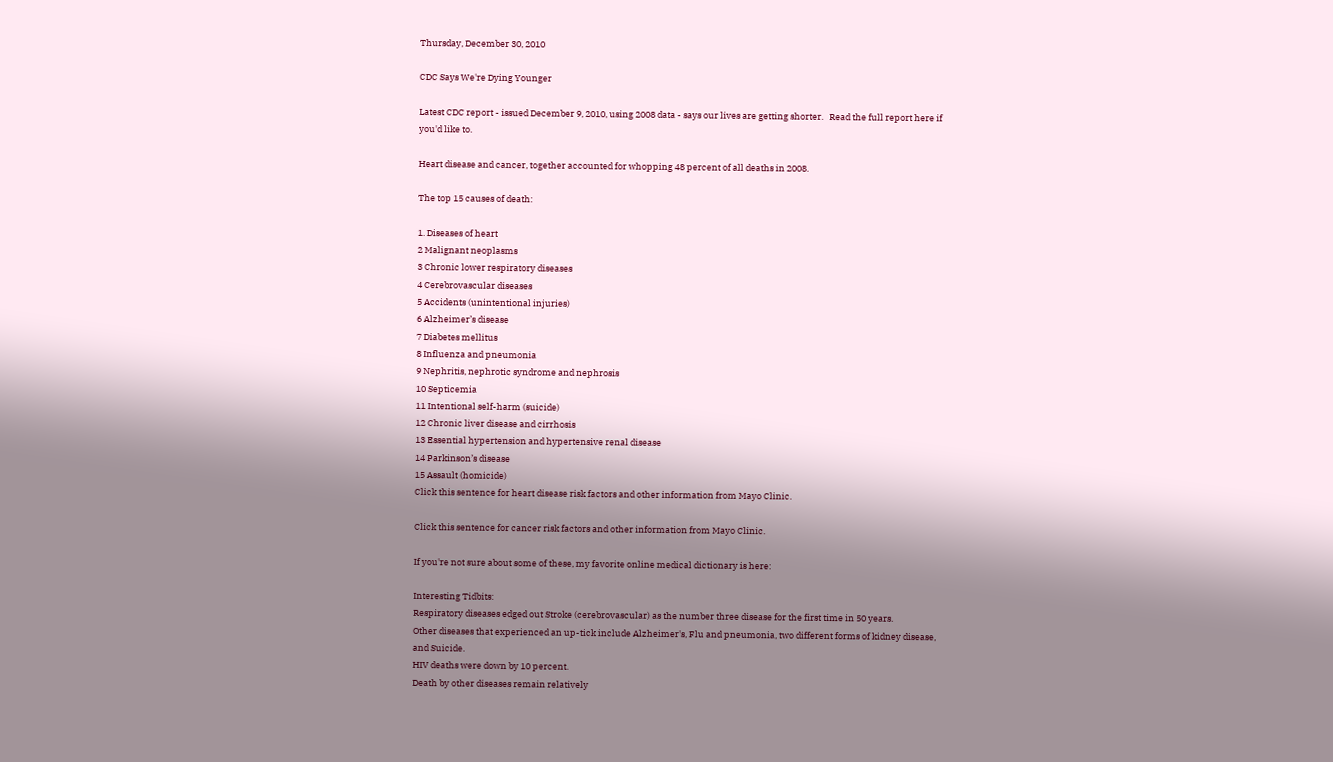Thursday, December 30, 2010

CDC Says We're Dying Younger

Latest CDC report - issued December 9, 2010, using 2008 data - says our lives are getting shorter.   Read the full report here if you'd like to.

Heart disease and cancer, together accounted for whopping 48 percent of all deaths in 2008.

The top 15 causes of death:

1. Diseases of heart
2 Malignant neoplasms
3 Chronic lower respiratory diseases
4 Cerebrovascular diseases
5 Accidents (unintentional injuries)
6 Alzheimer’s disease
7 Diabetes mellitus
8 Influenza and pneumonia
9 Nephritis, nephrotic syndrome and nephrosis
10 Septicemia
11 Intentional self-harm (suicide)
12 Chronic liver disease and cirrhosis
13 Essential hypertension and hypertensive renal disease
14 Parkinson’s disease
15 Assault (homicide)
Click this sentence for heart disease risk factors and other information from Mayo Clinic.

Click this sentence for cancer risk factors and other information from Mayo Clinic.

If you're not sure about some of these, my favorite online medical dictionary is here:

Interesting Tidbits:
Respiratory diseases edged out Stroke (cerebrovascular) as the number three disease for the first time in 50 years.
Other diseases that experienced an up-tick include Alzheimer's, Flu and pneumonia, two different forms of kidney disease, and Suicide.
HIV deaths were down by 10 percent.
Death by other diseases remain relatively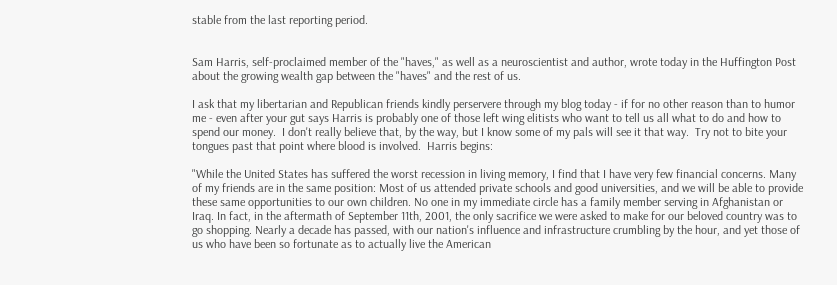stable from the last reporting period.


Sam Harris, self-proclaimed member of the "haves," as well as a neuroscientist and author, wrote today in the Huffington Post about the growing wealth gap between the "haves" and the rest of us.

I ask that my libertarian and Republican friends kindly perservere through my blog today - if for no other reason than to humor me - even after your gut says Harris is probably one of those left wing elitists who want to tell us all what to do and how to spend our money.  I don't really believe that, by the way, but I know some of my pals will see it that way.  Try not to bite your tongues past that point where blood is involved.  Harris begins:

"While the United States has suffered the worst recession in living memory, I find that I have very few financial concerns. Many of my friends are in the same position: Most of us attended private schools and good universities, and we will be able to provide these same opportunities to our own children. No one in my immediate circle has a family member serving in Afghanistan or Iraq. In fact, in the aftermath of September 11th, 2001, the only sacrifice we were asked to make for our beloved country was to go shopping. Nearly a decade has passed, with our nation's influence and infrastructure crumbling by the hour, and yet those of us who have been so fortunate as to actually live the American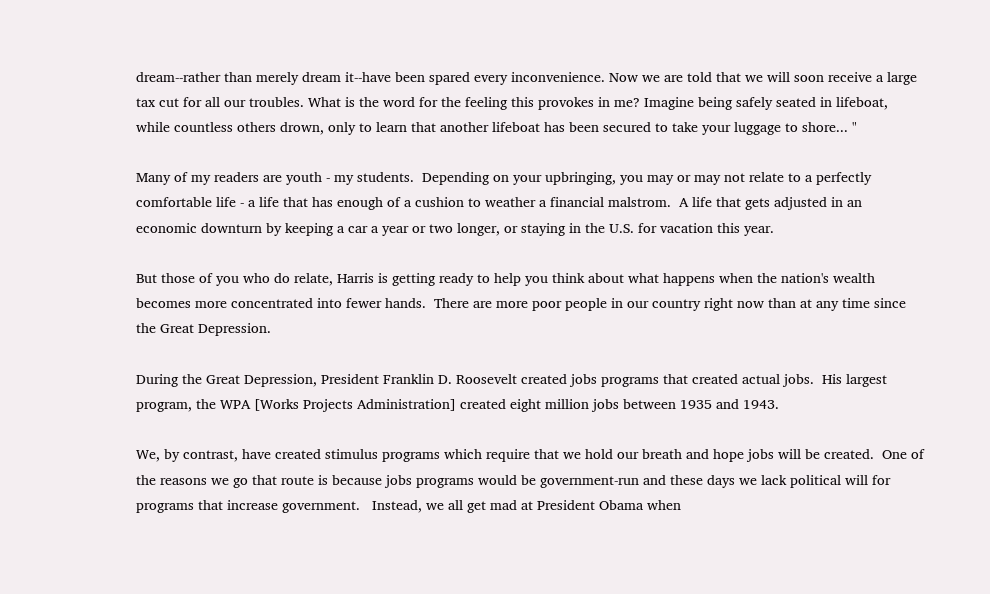dream--rather than merely dream it--have been spared every inconvenience. Now we are told that we will soon receive a large tax cut for all our troubles. What is the word for the feeling this provokes in me? Imagine being safely seated in lifeboat, while countless others drown, only to learn that another lifeboat has been secured to take your luggage to shore... "

Many of my readers are youth - my students.  Depending on your upbringing, you may or may not relate to a perfectly comfortable life - a life that has enough of a cushion to weather a financial malstrom.  A life that gets adjusted in an economic downturn by keeping a car a year or two longer, or staying in the U.S. for vacation this year.

But those of you who do relate, Harris is getting ready to help you think about what happens when the nation's wealth becomes more concentrated into fewer hands.  There are more poor people in our country right now than at any time since the Great Depression.

During the Great Depression, President Franklin D. Roosevelt created jobs programs that created actual jobs.  His largest program, the WPA [Works Projects Administration] created eight million jobs between 1935 and 1943.

We, by contrast, have created stimulus programs which require that we hold our breath and hope jobs will be created.  One of the reasons we go that route is because jobs programs would be government-run and these days we lack political will for programs that increase government.   Instead, we all get mad at President Obama when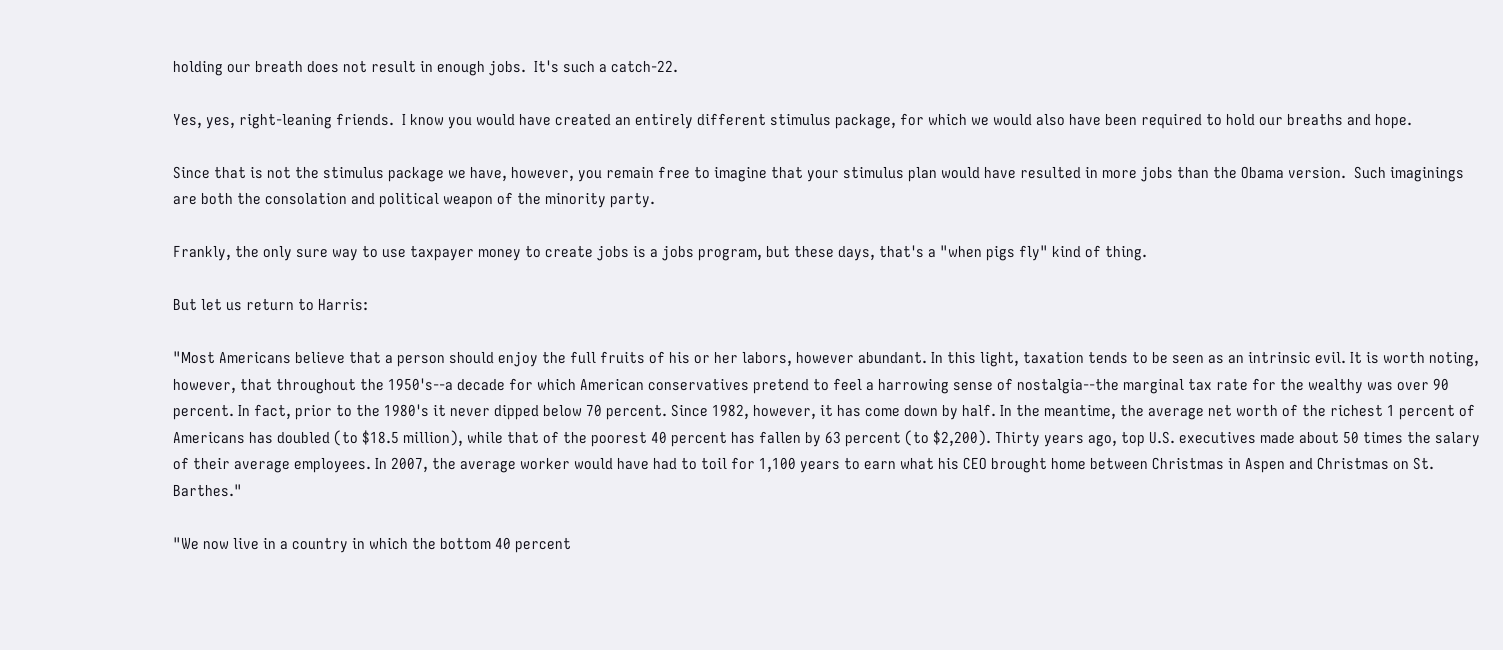holding our breath does not result in enough jobs.  It's such a catch-22.

Yes, yes, right-leaning friends.  I know you would have created an entirely different stimulus package, for which we would also have been required to hold our breaths and hope.

Since that is not the stimulus package we have, however, you remain free to imagine that your stimulus plan would have resulted in more jobs than the Obama version.  Such imaginings are both the consolation and political weapon of the minority party.

Frankly, the only sure way to use taxpayer money to create jobs is a jobs program, but these days, that's a "when pigs fly" kind of thing.

But let us return to Harris:

"Most Americans believe that a person should enjoy the full fruits of his or her labors, however abundant. In this light, taxation tends to be seen as an intrinsic evil. It is worth noting, however, that throughout the 1950's--a decade for which American conservatives pretend to feel a harrowing sense of nostalgia--the marginal tax rate for the wealthy was over 90 percent. In fact, prior to the 1980's it never dipped below 70 percent. Since 1982, however, it has come down by half. In the meantime, the average net worth of the richest 1 percent of Americans has doubled (to $18.5 million), while that of the poorest 40 percent has fallen by 63 percent (to $2,200). Thirty years ago, top U.S. executives made about 50 times the salary of their average employees. In 2007, the average worker would have had to toil for 1,100 years to earn what his CEO brought home between Christmas in Aspen and Christmas on St. Barthes."

"We now live in a country in which the bottom 40 percent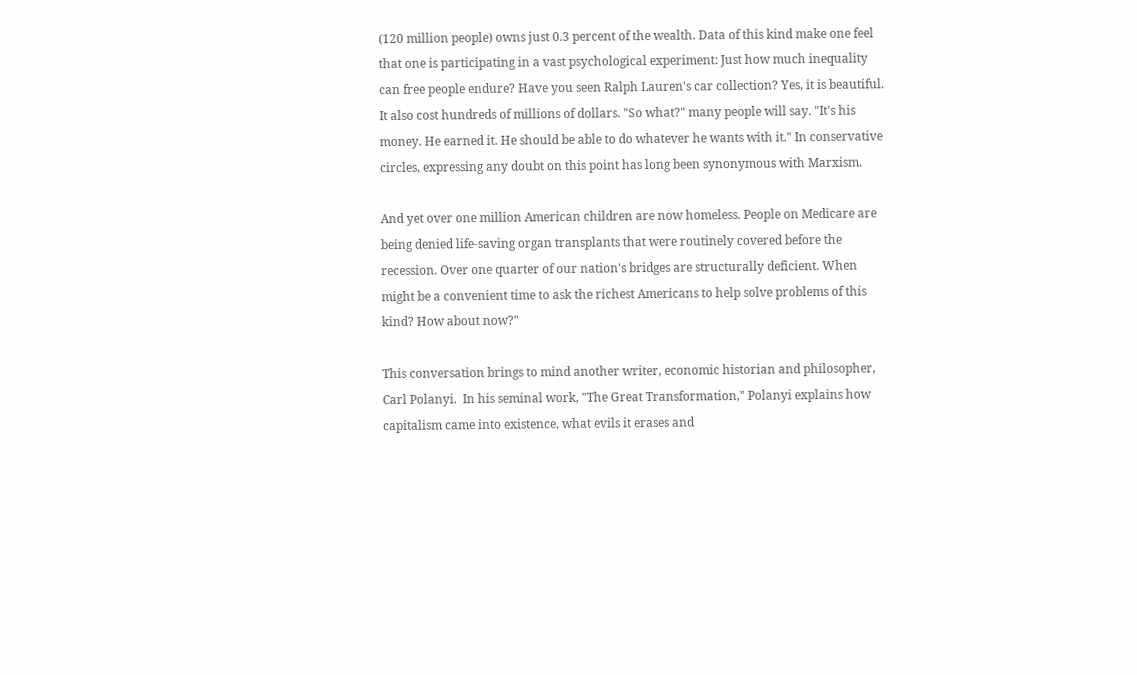(120 million people) owns just 0.3 percent of the wealth. Data of this kind make one feel that one is participating in a vast psychological experiment: Just how much inequality can free people endure? Have you seen Ralph Lauren's car collection? Yes, it is beautiful. It also cost hundreds of millions of dollars. "So what?" many people will say. "It's his money. He earned it. He should be able to do whatever he wants with it." In conservative circles, expressing any doubt on this point has long been synonymous with Marxism.

And yet over one million American children are now homeless. People on Medicare are being denied life-saving organ transplants that were routinely covered before the recession. Over one quarter of our nation's bridges are structurally deficient. When might be a convenient time to ask the richest Americans to help solve problems of this kind? How about now?"

This conversation brings to mind another writer, economic historian and philosopher, Carl Polanyi.  In his seminal work, "The Great Transformation," Polanyi explains how capitalism came into existence, what evils it erases and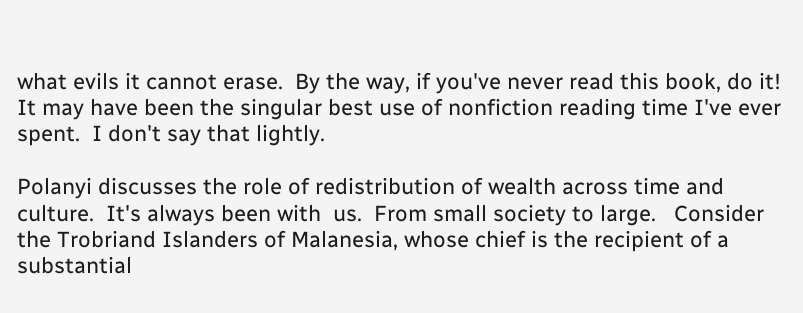what evils it cannot erase.  By the way, if you've never read this book, do it!  It may have been the singular best use of nonfiction reading time I've ever spent.  I don't say that lightly.

Polanyi discusses the role of redistribution of wealth across time and culture.  It's always been with  us.  From small society to large.   Consider the Trobriand Islanders of Malanesia, whose chief is the recipient of a substantial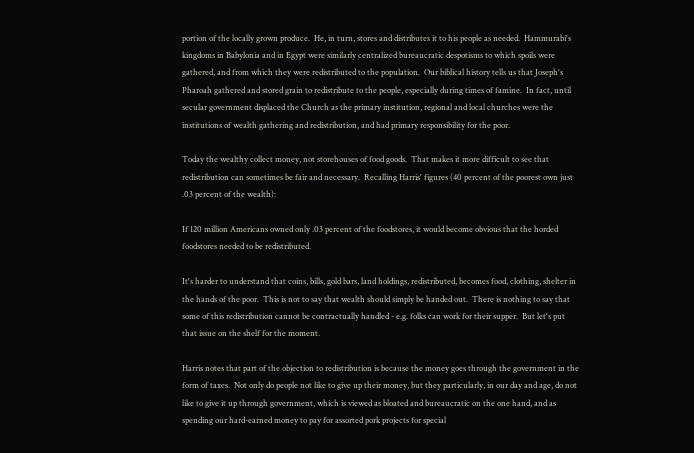portion of the locally grown produce.  He, in turn, stores and distributes it to his people as needed.  Hammurabi's kingdoms in Babylonia and in Egypt were similarly centralized bureaucratic despotisms to which spoils were gathered, and from which they were redistributed to the population.  Our biblical history tells us that Joseph's Pharoah gathered and stored grain to redistribute to the people, especially during times of famine.  In fact, until secular government displaced the Church as the primary institution, regional and local churches were the institutions of wealth gathering and redistribution, and had primary responsibility for the poor.

Today the wealthy collect money, not storehouses of food goods.  That makes it more difficult to see that redistribution can sometimes be fair and necessary.  Recalling Harris' figures (40 percent of the poorest own just .03 percent of the wealth):

If 120 million Americans owned only .03 percent of the foodstores, it would become obvious that the horded foodstores needed to be redistributed.

It's harder to understand that coins, bills, gold bars, land holdings, redistributed, becomes food, clothing, shelter in the hands of the poor.  This is not to say that wealth should simply be handed out.  There is nothing to say that some of this redistribution cannot be contractually handled - e.g. folks can work for their supper.  But let's put that issue on the shelf for the moment.

Harris notes that part of the objection to redistribution is because the money goes through the government in the form of taxes.  Not only do people not like to give up their money, but they particularly, in our day and age, do not like to give it up through government, which is viewed as bloated and bureaucratic on the one hand, and as spending our hard-earned money to pay for assorted pork projects for special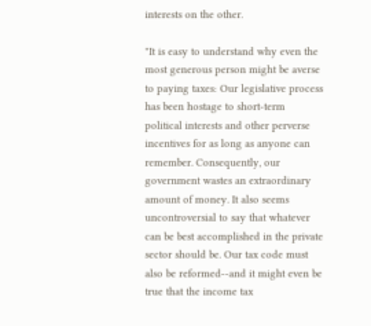interests on the other.

"It is easy to understand why even the most generous person might be averse to paying taxes: Our legislative process has been hostage to short-term political interests and other perverse incentives for as long as anyone can remember. Consequently, our government wastes an extraordinary amount of money. It also seems uncontroversial to say that whatever can be best accomplished in the private sector should be. Our tax code must also be reformed--and it might even be true that the income tax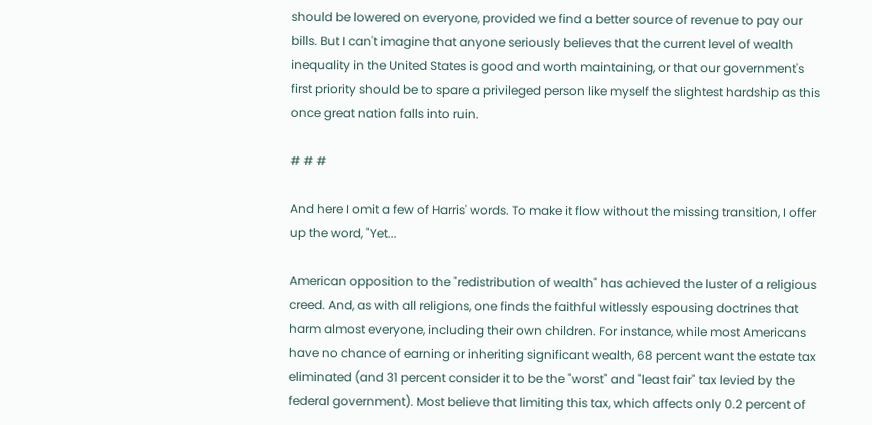should be lowered on everyone, provided we find a better source of revenue to pay our bills. But I can't imagine that anyone seriously believes that the current level of wealth inequality in the United States is good and worth maintaining, or that our government's first priority should be to spare a privileged person like myself the slightest hardship as this once great nation falls into ruin.

# # #

And here I omit a few of Harris' words. To make it flow without the missing transition, I offer up the word, "Yet...

American opposition to the "redistribution of wealth" has achieved the luster of a religious creed. And, as with all religions, one finds the faithful witlessly espousing doctrines that harm almost everyone, including their own children. For instance, while most Americans have no chance of earning or inheriting significant wealth, 68 percent want the estate tax eliminated (and 31 percent consider it to be the "worst" and "least fair" tax levied by the federal government). Most believe that limiting this tax, which affects only 0.2 percent of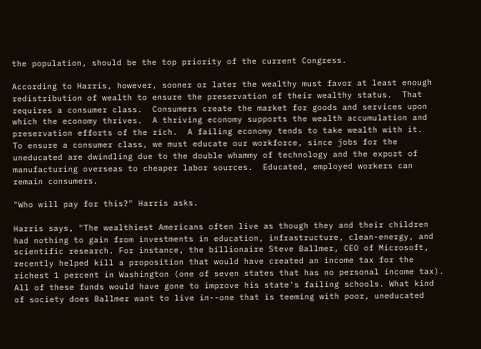the population, should be the top priority of the current Congress.

According to Harris, however, sooner or later the wealthy must favor at least enough redistribution of wealth to ensure the preservation of their wealthy status.  That requires a consumer class.  Consumers create the market for goods and services upon which the economy thrives.  A thriving economy supports the wealth accumulation and preservation efforts of the rich.  A failing economy tends to take wealth with it.   To ensure a consumer class, we must educate our workforce, since jobs for the uneducated are dwindling due to the double whammy of technology and the export of manufacturing overseas to cheaper labor sources.  Educated, employed workers can remain consumers.

"Who will pay for this?" Harris asks.

Harris says, "The wealthiest Americans often live as though they and their children had nothing to gain from investments in education, infrastructure, clean-energy, and scientific research. For instance, the billionaire Steve Ballmer, CEO of Microsoft, recently helped kill a proposition that would have created an income tax for the richest 1 percent in Washington (one of seven states that has no personal income tax). All of these funds would have gone to improve his state's failing schools. What kind of society does Ballmer want to live in--one that is teeming with poor, uneducated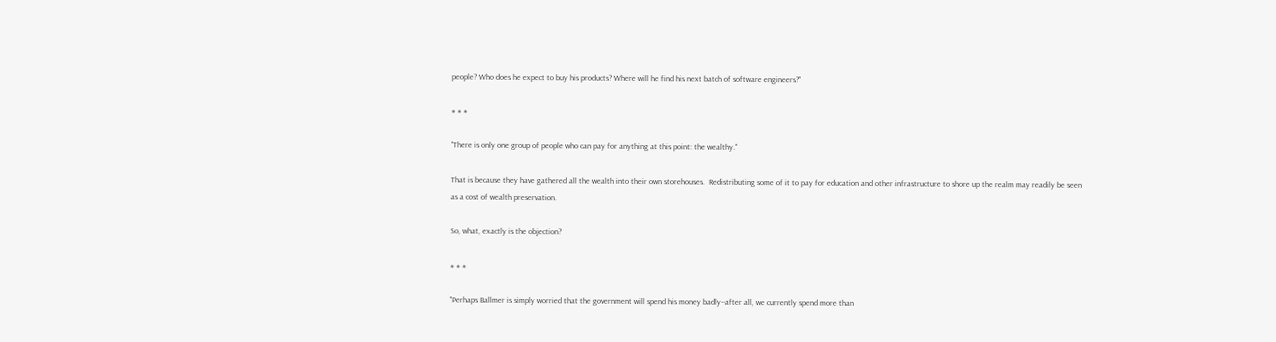people? Who does he expect to buy his products? Where will he find his next batch of software engineers?"

# # #

"There is only one group of people who can pay for anything at this point: the wealthy."

That is because they have gathered all the wealth into their own storehouses.  Redistributing some of it to pay for education and other infrastructure to shore up the realm may readily be seen as a cost of wealth preservation.

So, what, exactly is the objection?

# # #

"Perhaps Ballmer is simply worried that the government will spend his money badly--after all, we currently spend more than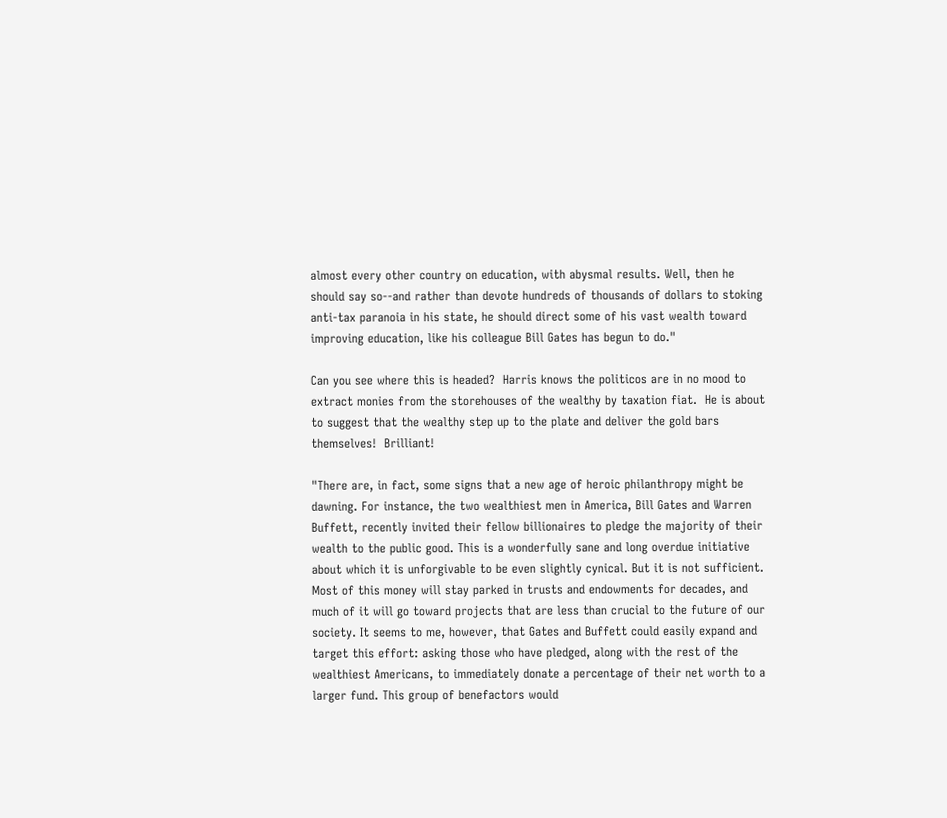almost every other country on education, with abysmal results. Well, then he should say so--and rather than devote hundreds of thousands of dollars to stoking anti-tax paranoia in his state, he should direct some of his vast wealth toward improving education, like his colleague Bill Gates has begun to do."

Can you see where this is headed?  Harris knows the politicos are in no mood to extract monies from the storehouses of the wealthy by taxation fiat.  He is about to suggest that the wealthy step up to the plate and deliver the gold bars themselves!  Brilliant!

"There are, in fact, some signs that a new age of heroic philanthropy might be dawning. For instance, the two wealthiest men in America, Bill Gates and Warren Buffett, recently invited their fellow billionaires to pledge the majority of their wealth to the public good. This is a wonderfully sane and long overdue initiative about which it is unforgivable to be even slightly cynical. But it is not sufficient. Most of this money will stay parked in trusts and endowments for decades, and much of it will go toward projects that are less than crucial to the future of our society. It seems to me, however, that Gates and Buffett could easily expand and target this effort: asking those who have pledged, along with the rest of the wealthiest Americans, to immediately donate a percentage of their net worth to a larger fund. This group of benefactors would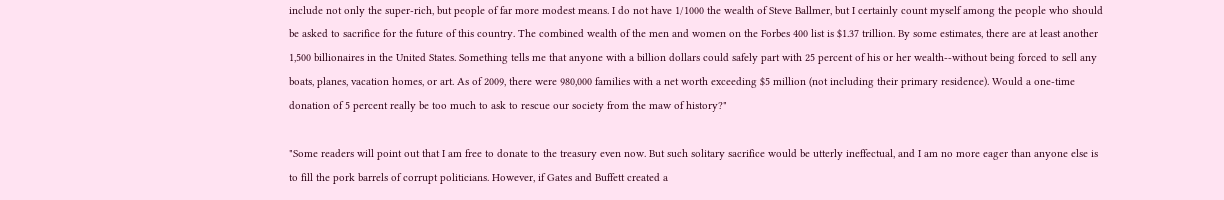include not only the super-rich, but people of far more modest means. I do not have 1/1000 the wealth of Steve Ballmer, but I certainly count myself among the people who should be asked to sacrifice for the future of this country. The combined wealth of the men and women on the Forbes 400 list is $1.37 trillion. By some estimates, there are at least another 1,500 billionaires in the United States. Something tells me that anyone with a billion dollars could safely part with 25 percent of his or her wealth--without being forced to sell any boats, planes, vacation homes, or art. As of 2009, there were 980,000 families with a net worth exceeding $5 million (not including their primary residence). Would a one-time donation of 5 percent really be too much to ask to rescue our society from the maw of history?"

"Some readers will point out that I am free to donate to the treasury even now. But such solitary sacrifice would be utterly ineffectual, and I am no more eager than anyone else is to fill the pork barrels of corrupt politicians. However, if Gates and Buffett created a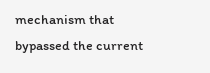mechanism that bypassed the current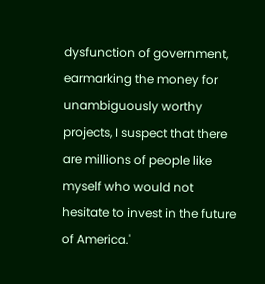dysfunction of government, earmarking the money for unambiguously worthy projects, I suspect that there are millions of people like myself who would not hesitate to invest in the future of America.'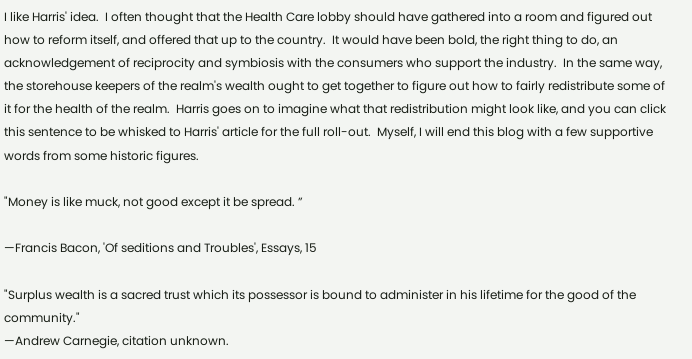I like Harris' idea.  I often thought that the Health Care lobby should have gathered into a room and figured out how to reform itself, and offered that up to the country.  It would have been bold, the right thing to do, an acknowledgement of reciprocity and symbiosis with the consumers who support the industry.  In the same way, the storehouse keepers of the realm's wealth ought to get together to figure out how to fairly redistribute some of it for the health of the realm.  Harris goes on to imagine what that redistribution might look like, and you can click this sentence to be whisked to Harris' article for the full roll-out.  Myself, I will end this blog with a few supportive words from some historic figures.

"Money is like muck, not good except it be spread. ”

—Francis Bacon, 'Of seditions and Troubles', Essays, 15

"Surplus wealth is a sacred trust which its possessor is bound to administer in his lifetime for the good of the community."
—Andrew Carnegie, citation unknown.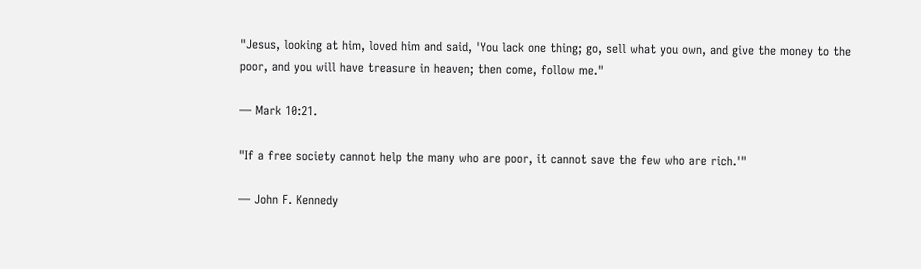"Jesus, looking at him, loved him and said, 'You lack one thing; go, sell what you own, and give the money to the poor, and you will have treasure in heaven; then come, follow me."

— Mark 10:21.

"If a free society cannot help the many who are poor, it cannot save the few who are rich.'"

— John F. Kennedy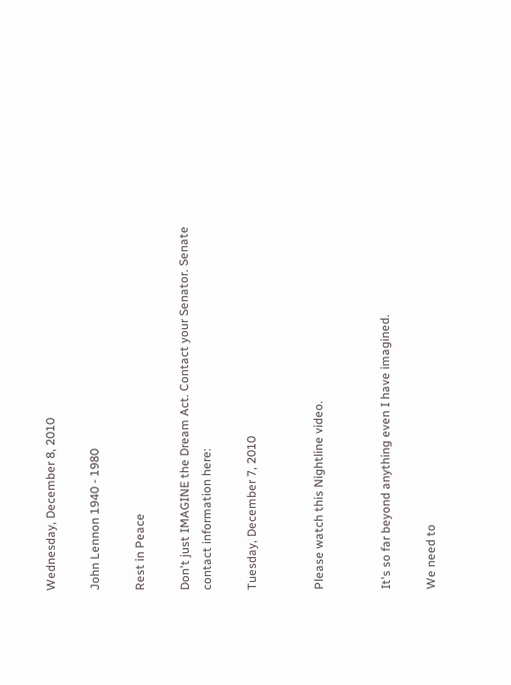Wednesday, December 8, 2010

John Lennon 1940 - 1980

Rest in Peace

Don't just IMAGINE the Dream Act. Contact your Senator. Senate contact information here:

Tuesday, December 7, 2010


Please watch this Nightline video.


It's so far beyond anything even I have imagined.

We need to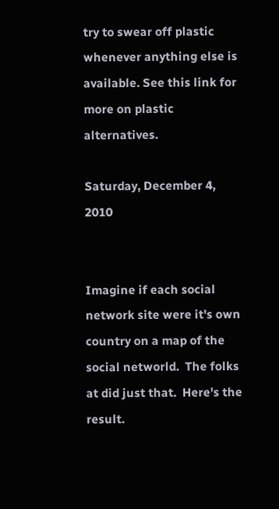try to swear off plastic whenever anything else is available. See this link for more on plastic alternatives.

Saturday, December 4, 2010


Imagine if each social network site were it's own country on a map of the social networld.  The folks at did just that.  Here's the result.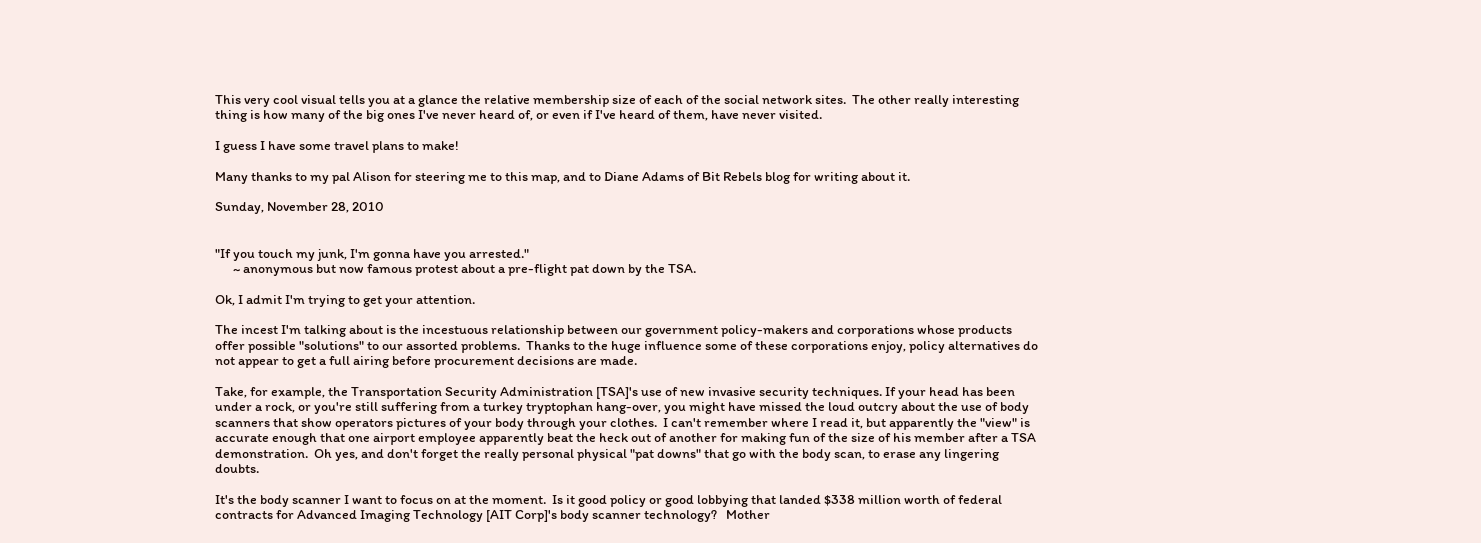This very cool visual tells you at a glance the relative membership size of each of the social network sites.  The other really interesting thing is how many of the big ones I've never heard of, or even if I've heard of them, have never visited.

I guess I have some travel plans to make!

Many thanks to my pal Alison for steering me to this map, and to Diane Adams of Bit Rebels blog for writing about it.

Sunday, November 28, 2010


"If you touch my junk, I'm gonna have you arrested."
      ~ anonymous but now famous protest about a pre-flight pat down by the TSA.

Ok, I admit I'm trying to get your attention.

The incest I'm talking about is the incestuous relationship between our government policy-makers and corporations whose products offer possible "solutions" to our assorted problems.  Thanks to the huge influence some of these corporations enjoy, policy alternatives do not appear to get a full airing before procurement decisions are made.

Take, for example, the Transportation Security Administration [TSA]'s use of new invasive security techniques. If your head has been under a rock, or you're still suffering from a turkey tryptophan hang-over, you might have missed the loud outcry about the use of body scanners that show operators pictures of your body through your clothes.  I can't remember where I read it, but apparently the "view" is accurate enough that one airport employee apparently beat the heck out of another for making fun of the size of his member after a TSA demonstration.  Oh yes, and don't forget the really personal physical "pat downs" that go with the body scan, to erase any lingering doubts.

It's the body scanner I want to focus on at the moment.  Is it good policy or good lobbying that landed $338 million worth of federal contracts for Advanced Imaging Technology [AIT Corp]'s body scanner technology?   Mother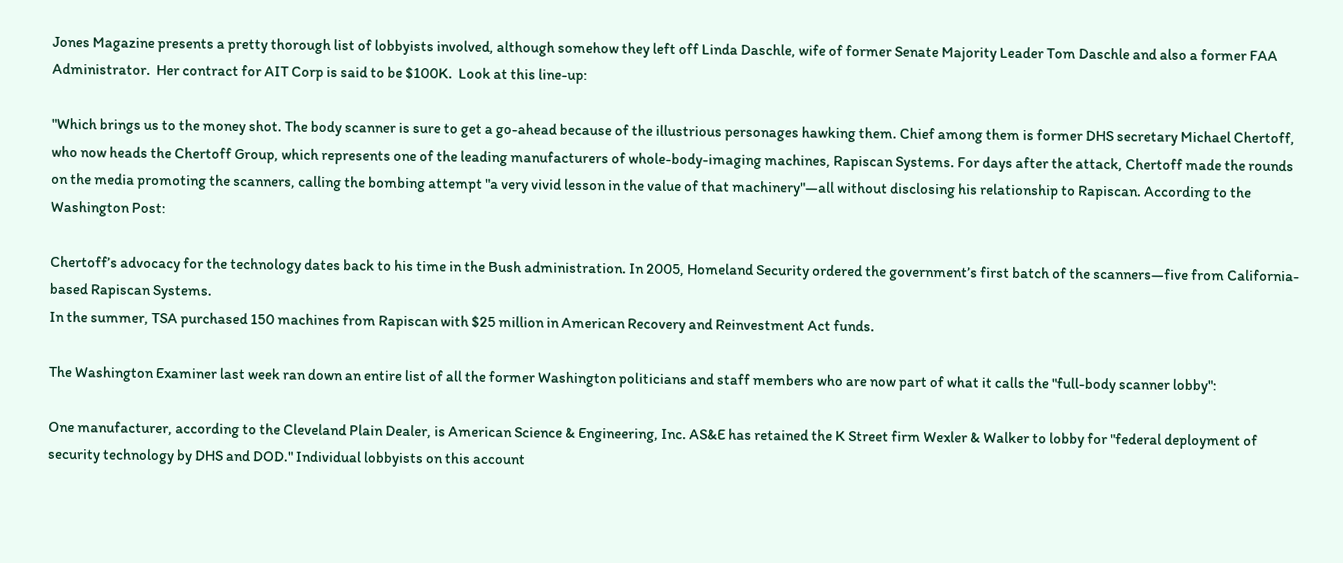Jones Magazine presents a pretty thorough list of lobbyists involved, although somehow they left off Linda Daschle, wife of former Senate Majority Leader Tom Daschle and also a former FAA Administrator.  Her contract for AIT Corp is said to be $100K.  Look at this line-up:

"Which brings us to the money shot. The body scanner is sure to get a go-ahead because of the illustrious personages hawking them. Chief among them is former DHS secretary Michael Chertoff, who now heads the Chertoff Group, which represents one of the leading manufacturers of whole-body-imaging machines, Rapiscan Systems. For days after the attack, Chertoff made the rounds on the media promoting the scanners, calling the bombing attempt "a very vivid lesson in the value of that machinery"—all without disclosing his relationship to Rapiscan. According to the Washington Post:

Chertoff’s advocacy for the technology dates back to his time in the Bush administration. In 2005, Homeland Security ordered the government’s first batch of the scanners—five from California-based Rapiscan Systems.
In the summer, TSA purchased 150 machines from Rapiscan with $25 million in American Recovery and Reinvestment Act funds.

The Washington Examiner last week ran down an entire list of all the former Washington politicians and staff members who are now part of what it calls the "full-body scanner lobby":

One manufacturer, according to the Cleveland Plain Dealer, is American Science & Engineering, Inc. AS&E has retained the K Street firm Wexler & Walker to lobby for "federal deployment of security technology by DHS and DOD." Individual lobbyists on this account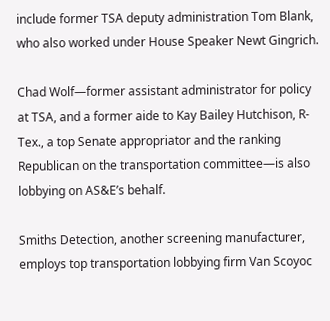include former TSA deputy administration Tom Blank, who also worked under House Speaker Newt Gingrich.

Chad Wolf—former assistant administrator for policy at TSA, and a former aide to Kay Bailey Hutchison, R-Tex., a top Senate appropriator and the ranking Republican on the transportation committee—is also lobbying on AS&E’s behalf.

Smiths Detection, another screening manufacturer, employs top transportation lobbying firm Van Scoyoc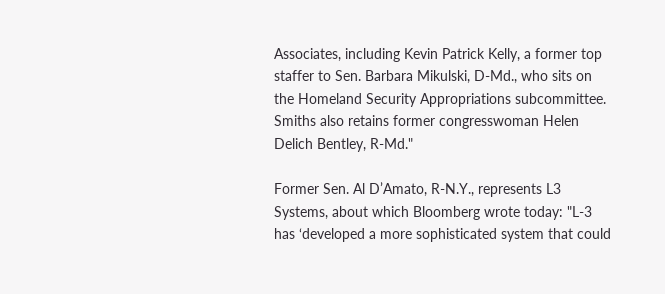Associates, including Kevin Patrick Kelly, a former top staffer to Sen. Barbara Mikulski, D-Md., who sits on the Homeland Security Appropriations subcommittee. Smiths also retains former congresswoman Helen Delich Bentley, R-Md."

Former Sen. Al D’Amato, R-N.Y., represents L3 Systems, about which Bloomberg wrote today: "L-3 has ‘developed a more sophisticated system that could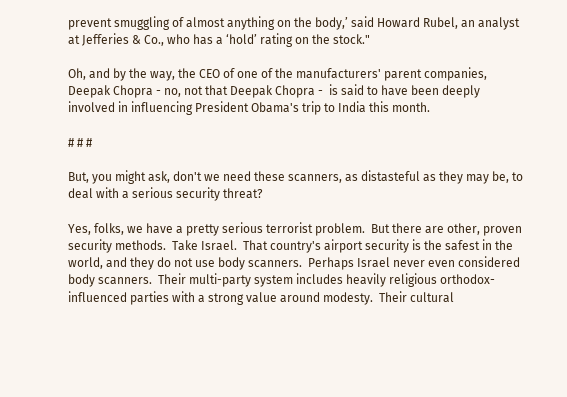prevent smuggling of almost anything on the body,’ said Howard Rubel, an analyst at Jefferies & Co., who has a ‘hold’ rating on the stock."

Oh, and by the way, the CEO of one of the manufacturers' parent companies, Deepak Chopra - no, not that Deepak Chopra -  is said to have been deeply involved in influencing President Obama's trip to India this month.

# # #

But, you might ask, don't we need these scanners, as distasteful as they may be, to deal with a serious security threat?

Yes, folks, we have a pretty serious terrorist problem.  But there are other, proven security methods.  Take Israel.  That country's airport security is the safest in the world, and they do not use body scanners.  Perhaps Israel never even considered body scanners.  Their multi-party system includes heavily religious orthodox-influenced parties with a strong value around modesty.  Their cultural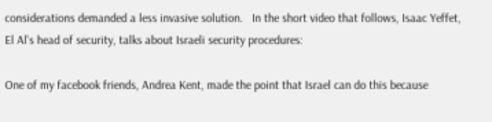considerations demanded a less invasive solution.   In the short video that follows, Isaac Yeffet, El Al's head of security, talks about Israeli security procedures:

One of my facebook friends, Andrea Kent, made the point that Israel can do this because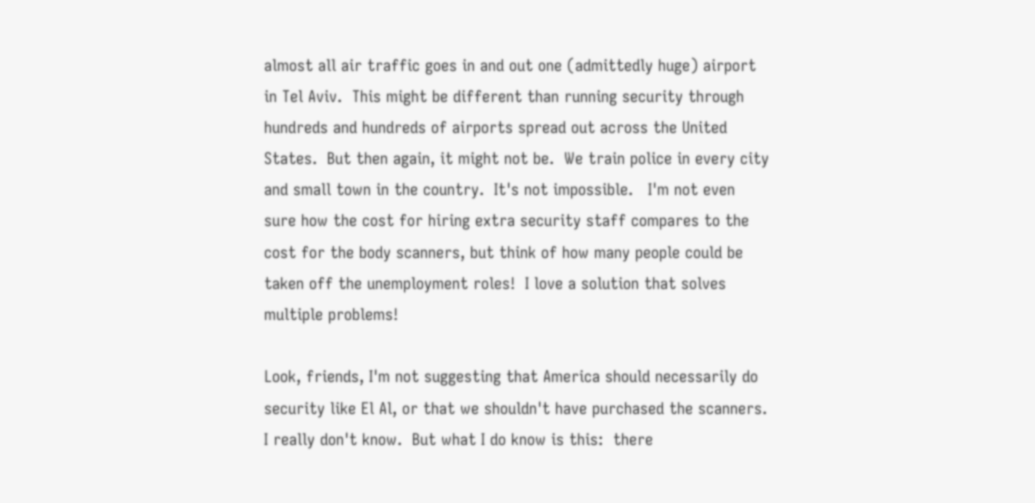almost all air traffic goes in and out one (admittedly huge) airport in Tel Aviv.  This might be different than running security through hundreds and hundreds of airports spread out across the United States.  But then again, it might not be.  We train police in every city and small town in the country.  It's not impossible.   I'm not even sure how the cost for hiring extra security staff compares to the cost for the body scanners, but think of how many people could be taken off the unemployment roles!  I love a solution that solves multiple problems!

Look, friends, I'm not suggesting that America should necessarily do security like El Al, or that we shouldn't have purchased the scanners.  I really don't know.  But what I do know is this:  there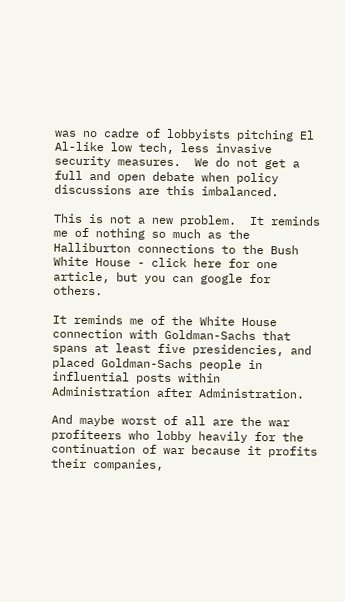was no cadre of lobbyists pitching El Al-like low tech, less invasive security measures.  We do not get a full and open debate when policy discussions are this imbalanced.

This is not a new problem.  It reminds me of nothing so much as the Halliburton connections to the Bush White House - click here for one article, but you can google for others.

It reminds me of the White House connection with Goldman-Sachs that spans at least five presidencies, and placed Goldman-Sachs people in influential posts within Administration after Administration.

And maybe worst of all are the war profiteers who lobby heavily for the continuation of war because it profits their companies,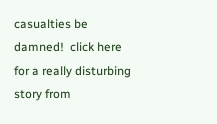casualties be damned!  click here for a really disturbing story from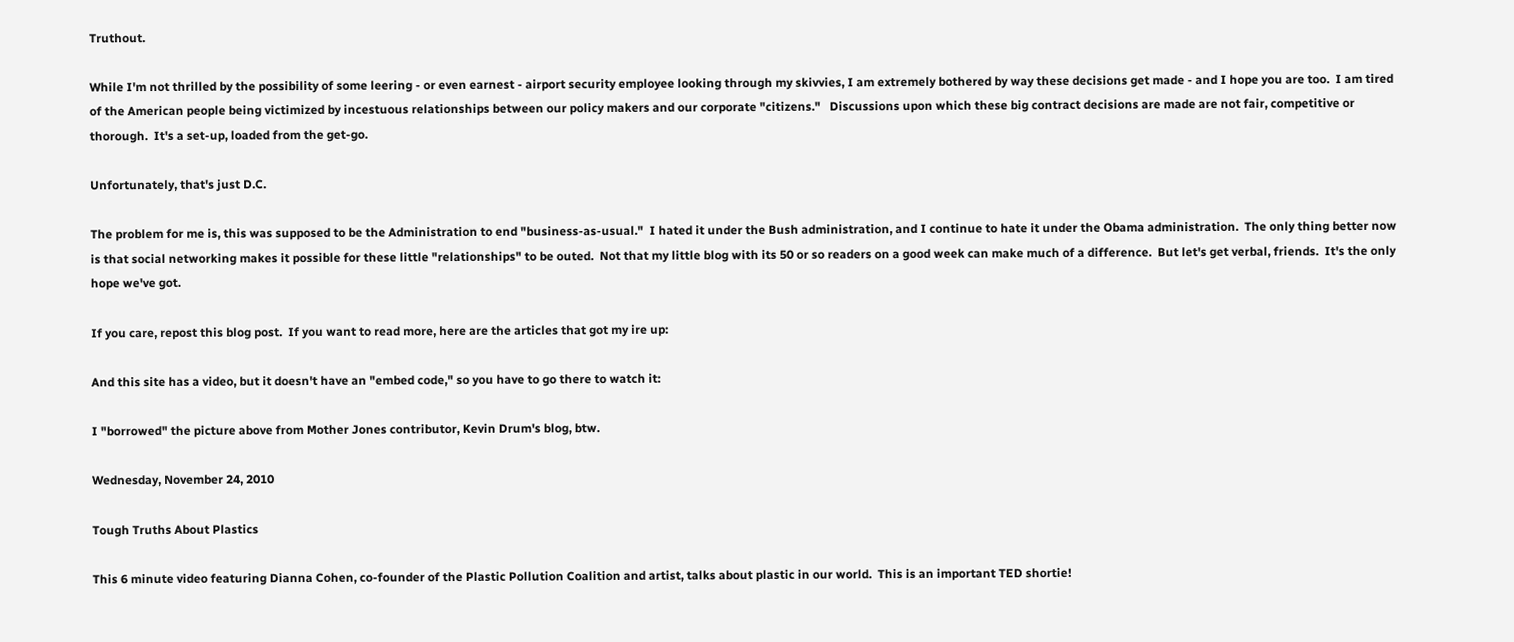Truthout.

While I'm not thrilled by the possibility of some leering - or even earnest - airport security employee looking through my skivvies, I am extremely bothered by way these decisions get made - and I hope you are too.  I am tired of the American people being victimized by incestuous relationships between our policy makers and our corporate "citizens."   Discussions upon which these big contract decisions are made are not fair, competitive or thorough.  It's a set-up, loaded from the get-go.

Unfortunately, that's just D.C.

The problem for me is, this was supposed to be the Administration to end "business-as-usual."  I hated it under the Bush administration, and I continue to hate it under the Obama administration.  The only thing better now is that social networking makes it possible for these little "relationships" to be outed.  Not that my little blog with its 50 or so readers on a good week can make much of a difference.  But let's get verbal, friends.  It's the only hope we've got.

If you care, repost this blog post.  If you want to read more, here are the articles that got my ire up:

And this site has a video, but it doesn't have an "embed code," so you have to go there to watch it:

I "borrowed" the picture above from Mother Jones contributor, Kevin Drum's blog, btw.

Wednesday, November 24, 2010

Tough Truths About Plastics

This 6 minute video featuring Dianna Cohen, co-founder of the Plastic Pollution Coalition and artist, talks about plastic in our world.  This is an important TED shortie!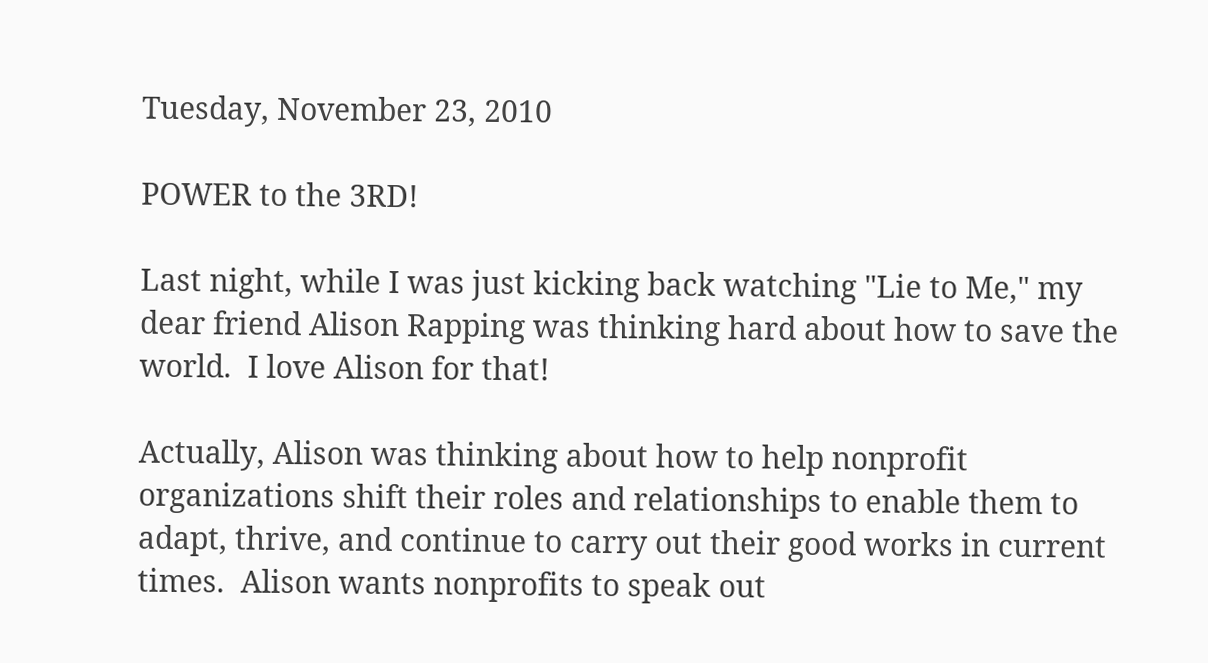Tuesday, November 23, 2010

POWER to the 3RD!

Last night, while I was just kicking back watching "Lie to Me," my dear friend Alison Rapping was thinking hard about how to save the world.  I love Alison for that!

Actually, Alison was thinking about how to help nonprofit organizations shift their roles and relationships to enable them to adapt, thrive, and continue to carry out their good works in current times.  Alison wants nonprofits to speak out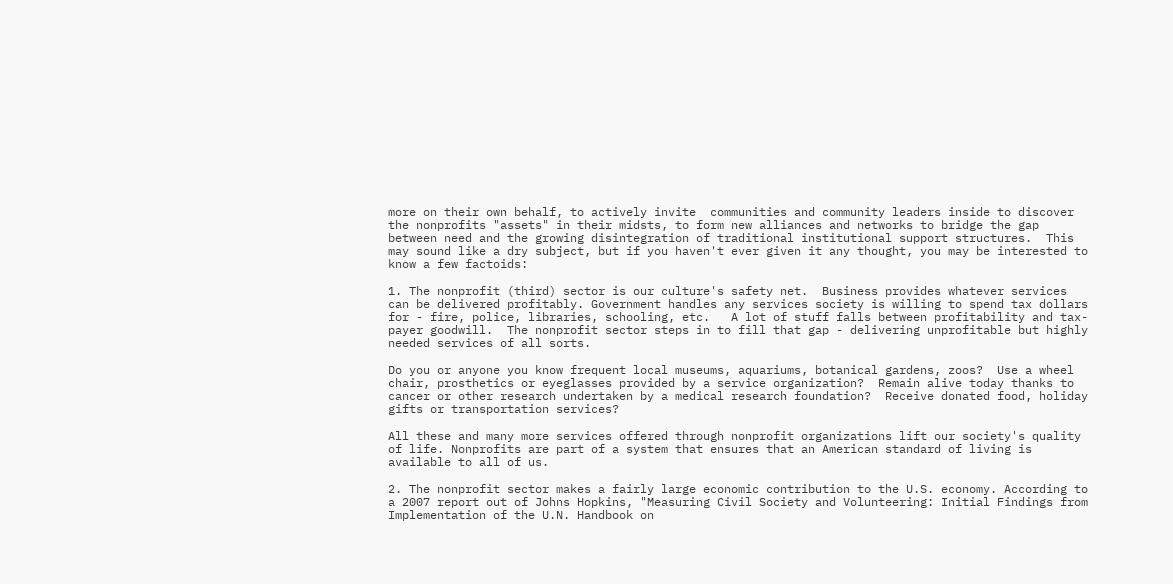more on their own behalf, to actively invite  communities and community leaders inside to discover the nonprofits "assets" in their midsts, to form new alliances and networks to bridge the gap between need and the growing disintegration of traditional institutional support structures.  This may sound like a dry subject, but if you haven't ever given it any thought, you may be interested to know a few factoids:

1. The nonprofit (third) sector is our culture's safety net.  Business provides whatever services can be delivered profitably. Government handles any services society is willing to spend tax dollars for - fire, police, libraries, schooling, etc.   A lot of stuff falls between profitability and tax-payer goodwill.  The nonprofit sector steps in to fill that gap - delivering unprofitable but highly needed services of all sorts.

Do you or anyone you know frequent local museums, aquariums, botanical gardens, zoos?  Use a wheel chair, prosthetics or eyeglasses provided by a service organization?  Remain alive today thanks to cancer or other research undertaken by a medical research foundation?  Receive donated food, holiday gifts or transportation services?

All these and many more services offered through nonprofit organizations lift our society's quality of life. Nonprofits are part of a system that ensures that an American standard of living is available to all of us.

2. The nonprofit sector makes a fairly large economic contribution to the U.S. economy. According to a 2007 report out of Johns Hopkins, "Measuring Civil Society and Volunteering: Initial Findings from Implementation of the U.N. Handbook on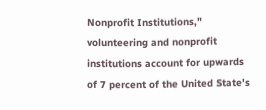Nonprofit Institutions," volunteering and nonprofit institutions account for upwards of 7 percent of the United State's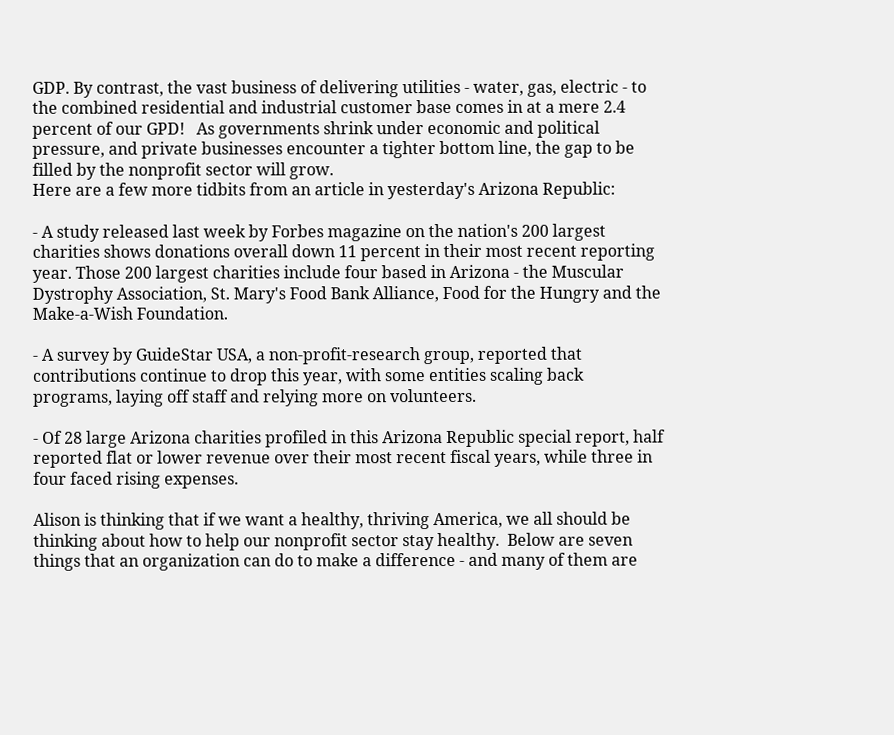GDP. By contrast, the vast business of delivering utilities - water, gas, electric - to the combined residential and industrial customer base comes in at a mere 2.4 percent of our GPD!   As governments shrink under economic and political pressure, and private businesses encounter a tighter bottom line, the gap to be filled by the nonprofit sector will grow.
Here are a few more tidbits from an article in yesterday's Arizona Republic:

- A study released last week by Forbes magazine on the nation's 200 largest charities shows donations overall down 11 percent in their most recent reporting year. Those 200 largest charities include four based in Arizona - the Muscular Dystrophy Association, St. Mary's Food Bank Alliance, Food for the Hungry and the Make-a-Wish Foundation.

- A survey by GuideStar USA, a non-profit-research group, reported that contributions continue to drop this year, with some entities scaling back programs, laying off staff and relying more on volunteers.

- Of 28 large Arizona charities profiled in this Arizona Republic special report, half reported flat or lower revenue over their most recent fiscal years, while three in four faced rising expenses.

Alison is thinking that if we want a healthy, thriving America, we all should be thinking about how to help our nonprofit sector stay healthy.  Below are seven things that an organization can do to make a difference - and many of them are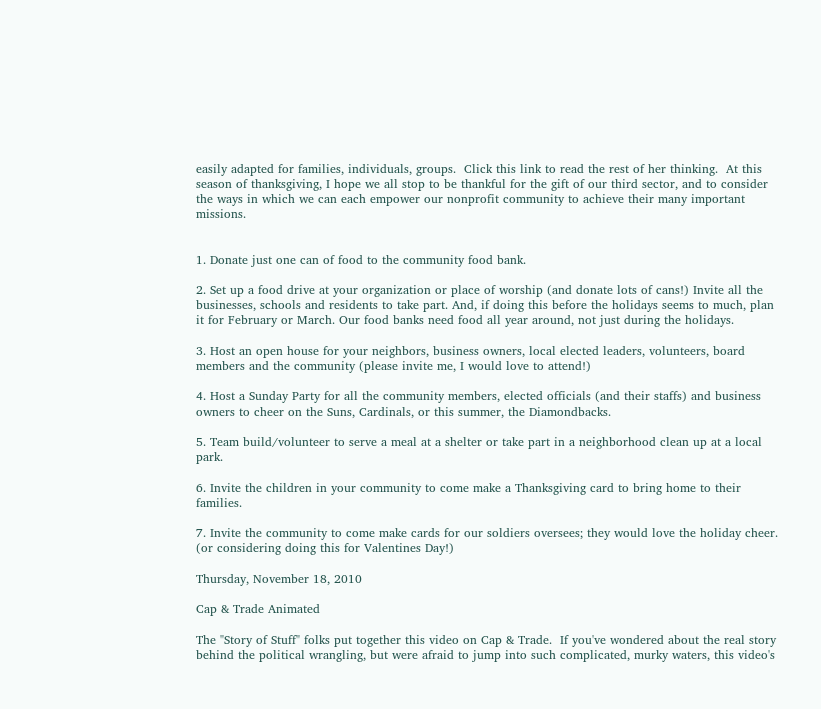easily adapted for families, individuals, groups.  Click this link to read the rest of her thinking.  At this season of thanksgiving, I hope we all stop to be thankful for the gift of our third sector, and to consider the ways in which we can each empower our nonprofit community to achieve their many important missions.


1. Donate just one can of food to the community food bank.

2. Set up a food drive at your organization or place of worship (and donate lots of cans!) Invite all the businesses, schools and residents to take part. And, if doing this before the holidays seems to much, plan it for February or March. Our food banks need food all year around, not just during the holidays.

3. Host an open house for your neighbors, business owners, local elected leaders, volunteers, board members and the community (please invite me, I would love to attend!)

4. Host a Sunday Party for all the community members, elected officials (and their staffs) and business owners to cheer on the Suns, Cardinals, or this summer, the Diamondbacks.

5. Team build/volunteer to serve a meal at a shelter or take part in a neighborhood clean up at a local park.

6. Invite the children in your community to come make a Thanksgiving card to bring home to their families.

7. Invite the community to come make cards for our soldiers oversees; they would love the holiday cheer. (or considering doing this for Valentines Day!)

Thursday, November 18, 2010

Cap & Trade Animated

The "Story of Stuff" folks put together this video on Cap & Trade.  If you've wondered about the real story behind the political wrangling, but were afraid to jump into such complicated, murky waters, this video's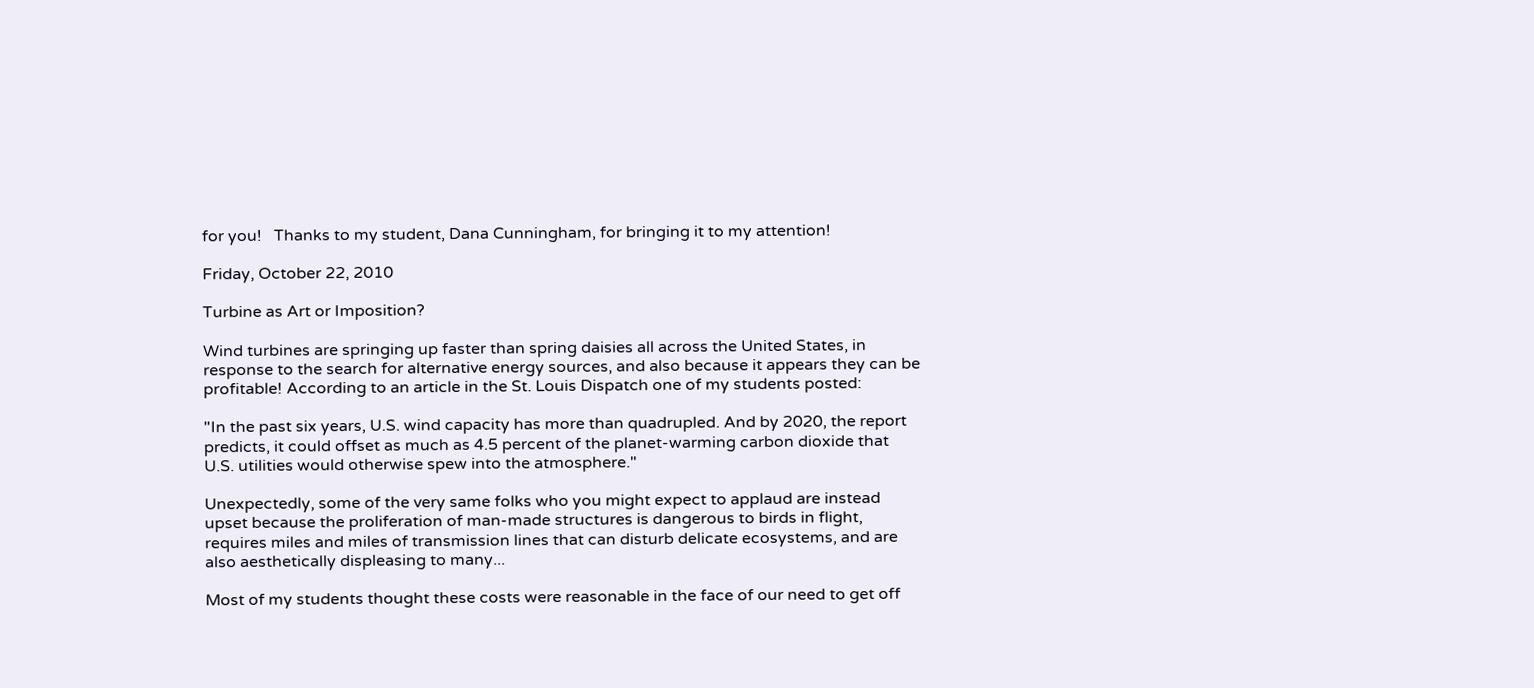for you!   Thanks to my student, Dana Cunningham, for bringing it to my attention!

Friday, October 22, 2010

Turbine as Art or Imposition?

Wind turbines are springing up faster than spring daisies all across the United States, in response to the search for alternative energy sources, and also because it appears they can be profitable! According to an article in the St. Louis Dispatch one of my students posted:

"In the past six years, U.S. wind capacity has more than quadrupled. And by 2020, the report predicts, it could offset as much as 4.5 percent of the planet-warming carbon dioxide that U.S. utilities would otherwise spew into the atmosphere."

Unexpectedly, some of the very same folks who you might expect to applaud are instead upset because the proliferation of man-made structures is dangerous to birds in flight, requires miles and miles of transmission lines that can disturb delicate ecosystems, and are also aesthetically displeasing to many...

Most of my students thought these costs were reasonable in the face of our need to get off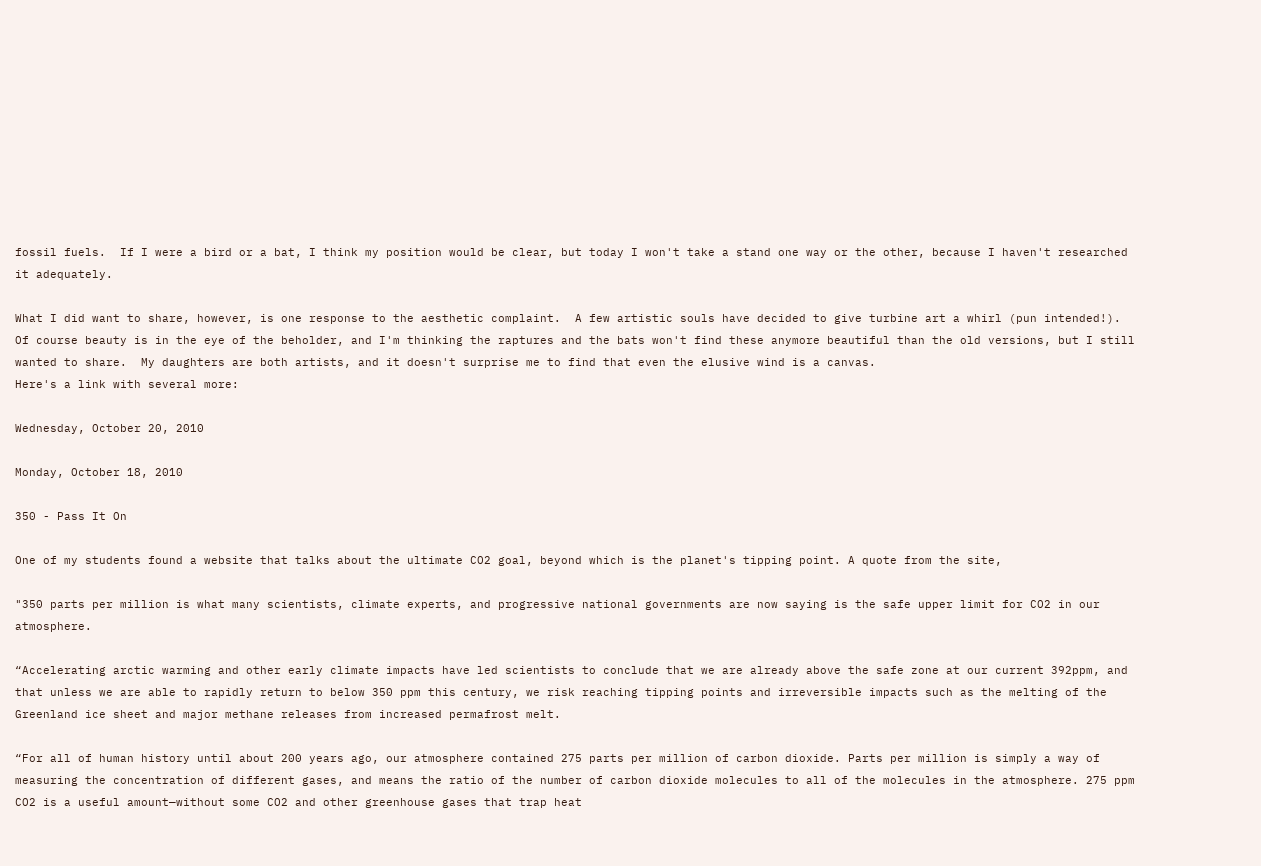fossil fuels.  If I were a bird or a bat, I think my position would be clear, but today I won't take a stand one way or the other, because I haven't researched it adequately.

What I did want to share, however, is one response to the aesthetic complaint.  A few artistic souls have decided to give turbine art a whirl (pun intended!).  Of course beauty is in the eye of the beholder, and I'm thinking the raptures and the bats won't find these anymore beautiful than the old versions, but I still wanted to share.  My daughters are both artists, and it doesn't surprise me to find that even the elusive wind is a canvas.
Here's a link with several more:

Wednesday, October 20, 2010

Monday, October 18, 2010

350 - Pass It On

One of my students found a website that talks about the ultimate CO2 goal, beyond which is the planet's tipping point. A quote from the site,

"350 parts per million is what many scientists, climate experts, and progressive national governments are now saying is the safe upper limit for CO2 in our atmosphere.

“Accelerating arctic warming and other early climate impacts have led scientists to conclude that we are already above the safe zone at our current 392ppm, and that unless we are able to rapidly return to below 350 ppm this century, we risk reaching tipping points and irreversible impacts such as the melting of the Greenland ice sheet and major methane releases from increased permafrost melt.

“For all of human history until about 200 years ago, our atmosphere contained 275 parts per million of carbon dioxide. Parts per million is simply a way of measuring the concentration of different gases, and means the ratio of the number of carbon dioxide molecules to all of the molecules in the atmosphere. 275 ppm CO2 is a useful amount—without some CO2 and other greenhouse gases that trap heat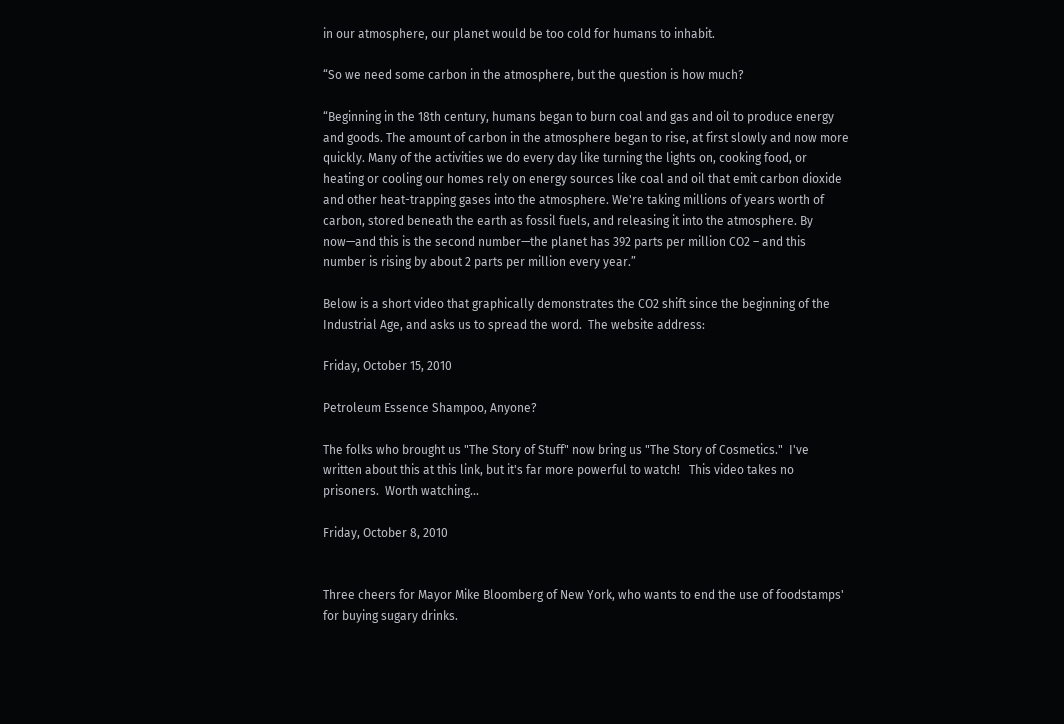in our atmosphere, our planet would be too cold for humans to inhabit.

“So we need some carbon in the atmosphere, but the question is how much?

“Beginning in the 18th century, humans began to burn coal and gas and oil to produce energy and goods. The amount of carbon in the atmosphere began to rise, at first slowly and now more quickly. Many of the activities we do every day like turning the lights on, cooking food, or heating or cooling our homes rely on energy sources like coal and oil that emit carbon dioxide and other heat-trapping gases into the atmosphere. We're taking millions of years worth of carbon, stored beneath the earth as fossil fuels, and releasing it into the atmosphere. By now—and this is the second number—the planet has 392 parts per million CO2 – and this number is rising by about 2 parts per million every year.”

Below is a short video that graphically demonstrates the CO2 shift since the beginning of the Industrial Age, and asks us to spread the word.  The website address:

Friday, October 15, 2010

Petroleum Essence Shampoo, Anyone?

The folks who brought us "The Story of Stuff" now bring us "The Story of Cosmetics."  I've written about this at this link, but it's far more powerful to watch!   This video takes no prisoners.  Worth watching...

Friday, October 8, 2010


Three cheers for Mayor Mike Bloomberg of New York, who wants to end the use of foodstamps' for buying sugary drinks.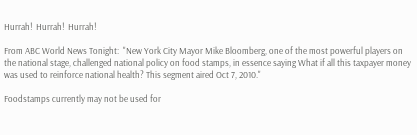Hurrah!  Hurrah!  Hurrah!

From ABC World News Tonight:  "New York City Mayor Mike Bloomberg, one of the most powerful players on the national stage, challenged national policy on food stamps, in essence saying What if all this taxpayer money was used to reinforce national health? This segment aired Oct 7, 2010."

Foodstamps currently may not be used for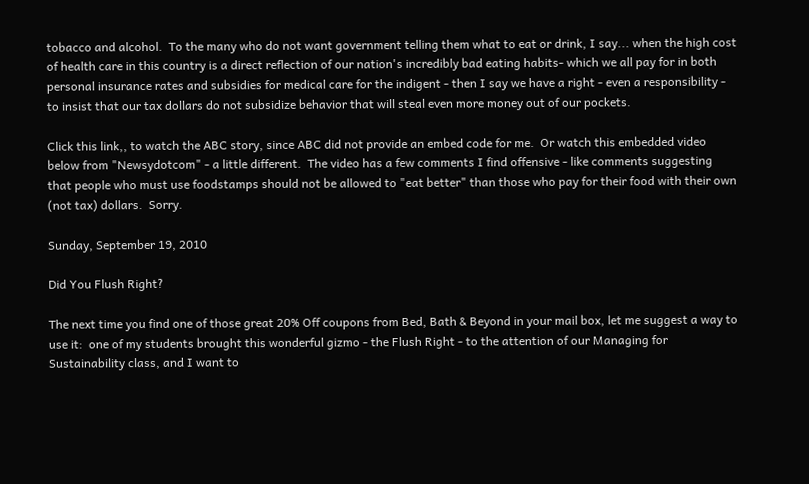tobacco and alcohol.  To the many who do not want government telling them what to eat or drink, I say... when the high cost of health care in this country is a direct reflection of our nation's incredibly bad eating habits- which we all pay for in both personal insurance rates and subsidies for medical care for the indigent - then I say we have a right - even a responsibility - to insist that our tax dollars do not subsidize behavior that will steal even more money out of our pockets.

Click this link,, to watch the ABC story, since ABC did not provide an embed code for me.  Or watch this embedded video below from "Newsydotcom" - a little different.  The video has a few comments I find offensive - like comments suggesting that people who must use foodstamps should not be allowed to "eat better" than those who pay for their food with their own (not tax) dollars.  Sorry.

Sunday, September 19, 2010

Did You Flush Right?

The next time you find one of those great 20% Off coupons from Bed, Bath & Beyond in your mail box, let me suggest a way to use it:  one of my students brought this wonderful gizmo - the Flush Right - to the attention of our Managing for Sustainability class, and I want to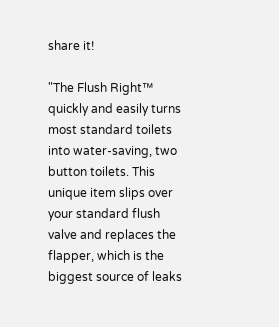share it!

"The Flush Right™ quickly and easily turns most standard toilets into water-saving, two button toilets. This unique item slips over your standard flush valve and replaces the flapper, which is the biggest source of leaks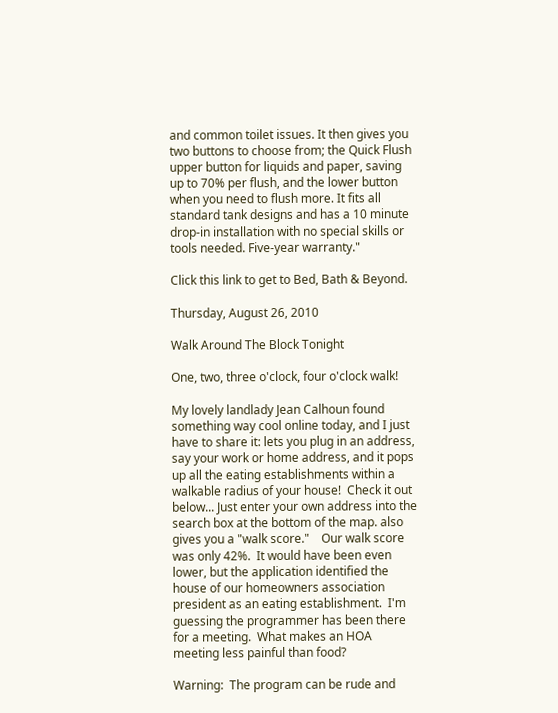and common toilet issues. It then gives you two buttons to choose from; the Quick Flush upper button for liquids and paper, saving up to 70% per flush, and the lower button when you need to flush more. It fits all standard tank designs and has a 10 minute drop-in installation with no special skills or tools needed. Five-year warranty."

Click this link to get to Bed, Bath & Beyond.

Thursday, August 26, 2010

Walk Around The Block Tonight

One, two, three o'clock, four o'clock walk!

My lovely landlady Jean Calhoun found something way cool online today, and I just have to share it: lets you plug in an address, say your work or home address, and it pops up all the eating establishments within a walkable radius of your house!  Check it out below... Just enter your own address into the search box at the bottom of the map. also gives you a "walk score."    Our walk score was only 42%.  It would have been even lower, but the application identified the house of our homeowners association president as an eating establishment.  I'm guessing the programmer has been there for a meeting.  What makes an HOA meeting less painful than food?

Warning:  The program can be rude and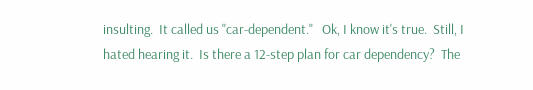insulting.  It called us "car-dependent."   Ok, I know it's true.  Still, I hated hearing it.  Is there a 12-step plan for car dependency?  The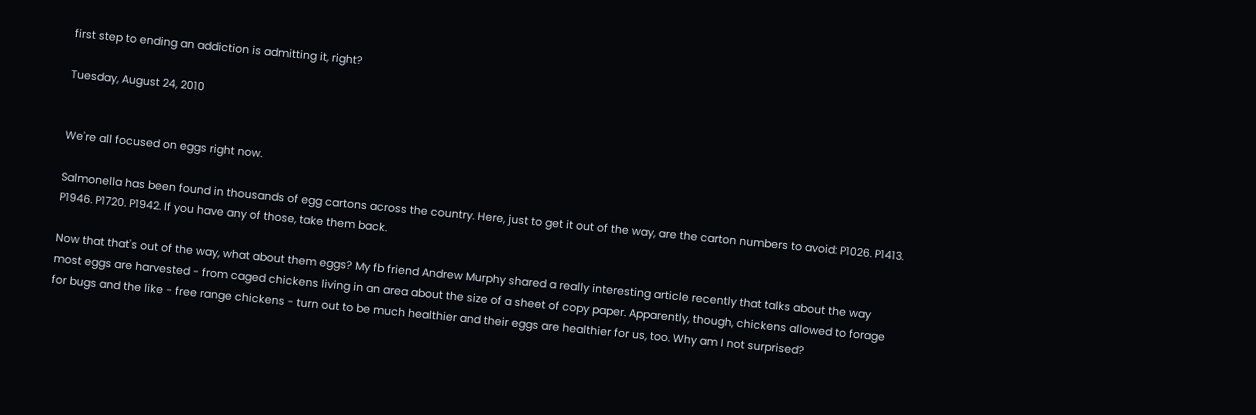first step to ending an addiction is admitting it, right?

Tuesday, August 24, 2010


We're all focused on eggs right now.

Salmonella has been found in thousands of egg cartons across the country. Here, just to get it out of the way, are the carton numbers to avoid: P1026. P1413. P1946. P1720. P1942. If you have any of those, take them back.

Now that that's out of the way, what about them eggs? My fb friend Andrew Murphy shared a really interesting article recently that talks about the way most eggs are harvested - from caged chickens living in an area about the size of a sheet of copy paper. Apparently, though, chickens allowed to forage for bugs and the like - free range chickens - turn out to be much healthier and their eggs are healthier for us, too. Why am I not surprised?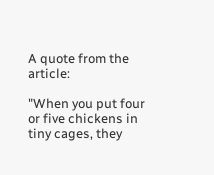A quote from the article:

"When you put four or five chickens in tiny cages, they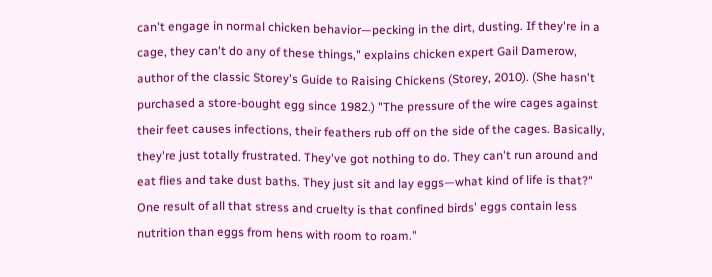can't engage in normal chicken behavior—pecking in the dirt, dusting. If they're in a cage, they can't do any of these things," explains chicken expert Gail Damerow, author of the classic Storey's Guide to Raising Chickens (Storey, 2010). (She hasn't purchased a store-bought egg since 1982.) "The pressure of the wire cages against their feet causes infections, their feathers rub off on the side of the cages. Basically, they're just totally frustrated. They've got nothing to do. They can't run around and eat flies and take dust baths. They just sit and lay eggs—what kind of life is that?" One result of all that stress and cruelty is that confined birds' eggs contain less nutrition than eggs from hens with room to roam."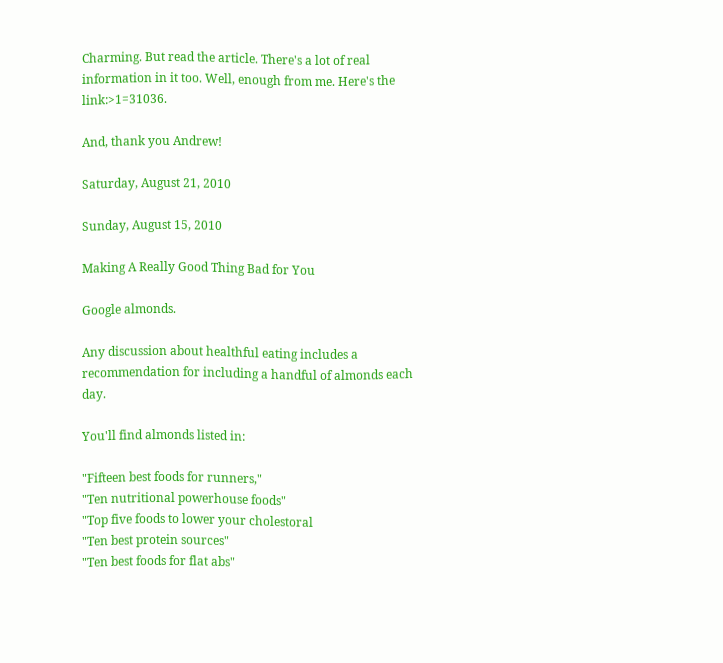Charming. But read the article. There's a lot of real information in it too. Well, enough from me. Here's the link:>1=31036.

And, thank you Andrew!

Saturday, August 21, 2010

Sunday, August 15, 2010

Making A Really Good Thing Bad for You

Google almonds.

Any discussion about healthful eating includes a recommendation for including a handful of almonds each day.

You'll find almonds listed in:

"Fifteen best foods for runners,"
"Ten nutritional powerhouse foods"
"Top five foods to lower your cholestoral
"Ten best protein sources"
"Ten best foods for flat abs"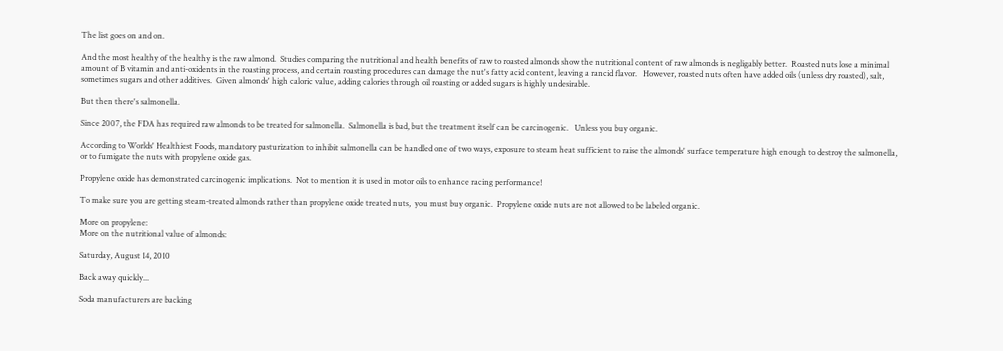The list goes on and on.

And the most healthy of the healthy is the raw almond.  Studies comparing the nutritional and health benefits of raw to roasted almonds show the nutritional content of raw almonds is negligably better.  Roasted nuts lose a minimal amount of B vitamin and anti-oxidents in the roasting process, and certain roasting procedures can damage the nut's fatty acid content, leaving a rancid flavor.   However, roasted nuts often have added oils (unless dry roasted), salt, sometimes sugars and other additives.  Given almonds' high caloric value, adding calories through oil roasting or added sugars is highly undesirable.

But then there's salmonella.

Since 2007, the FDA has required raw almonds to be treated for salmonella.  Salmonella is bad, but the treatment itself can be carcinogenic.   Unless you buy organic.

According to Worlds' Healthiest Foods, mandatory pasturization to inhibit salmonella can be handled one of two ways, exposure to steam heat sufficient to raise the almonds' surface temperature high enough to destroy the salmonella, or to fumigate the nuts with propylene oxide gas.

Propylene oxide has demonstrated carcinogenic implications.  Not to mention it is used in motor oils to enhance racing performance!

To make sure you are getting steam-treated almonds rather than propylene oxide treated nuts,  you must buy organic.  Propylene oxide nuts are not allowed to be labeled organic.

More on propylene:
More on the nutritional value of almonds:

Saturday, August 14, 2010

Back away quickly...

Soda manufacturers are backing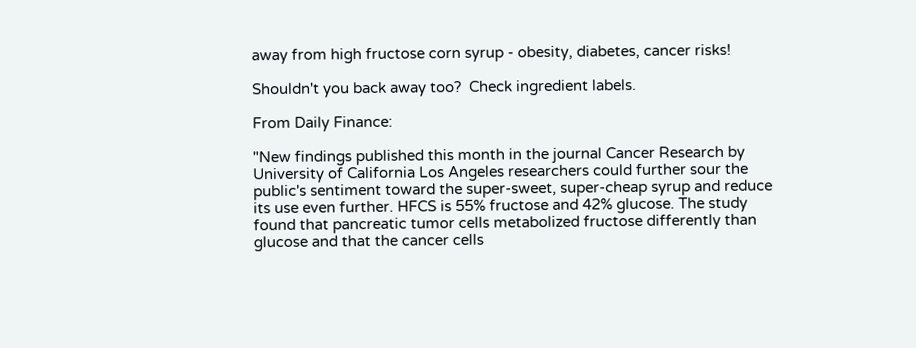away from high fructose corn syrup - obesity, diabetes, cancer risks!

Shouldn't you back away too?  Check ingredient labels.

From Daily Finance:

"New findings published this month in the journal Cancer Research by University of California Los Angeles researchers could further sour the public's sentiment toward the super-sweet, super-cheap syrup and reduce its use even further. HFCS is 55% fructose and 42% glucose. The study found that pancreatic tumor cells metabolized fructose differently than glucose and that the cancer cells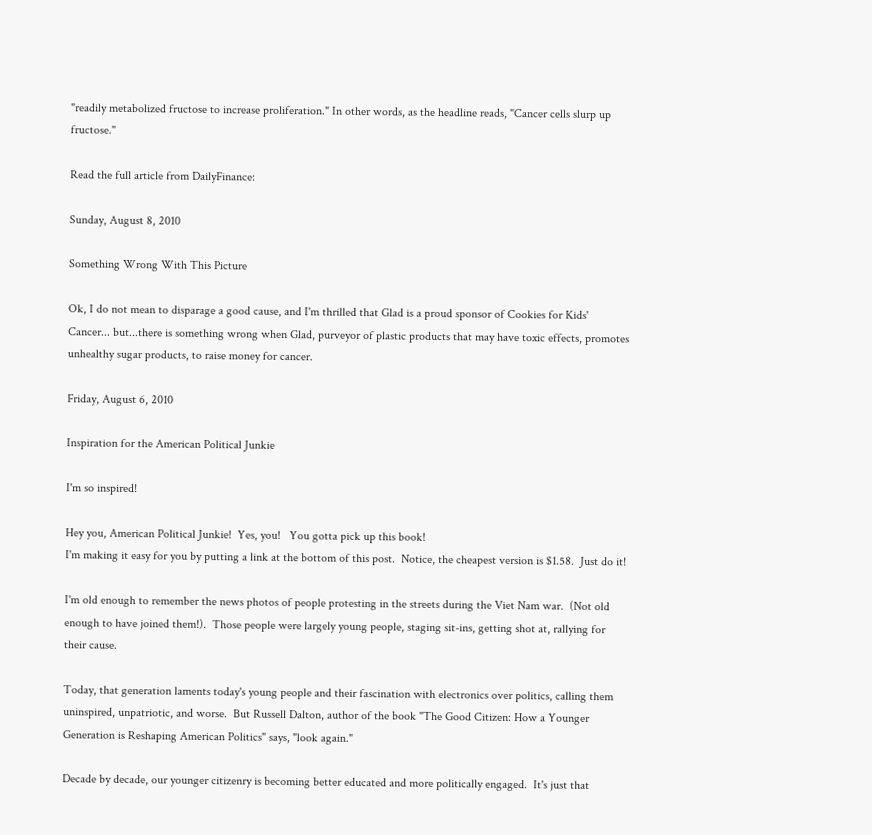"readily metabolized fructose to increase proliferation." In other words, as the headline reads, "Cancer cells slurp up fructose."

Read the full article from DailyFinance:

Sunday, August 8, 2010

Something Wrong With This Picture

Ok, I do not mean to disparage a good cause, and I'm thrilled that Glad is a proud sponsor of Cookies for Kids' Cancer... but...there is something wrong when Glad, purveyor of plastic products that may have toxic effects, promotes unhealthy sugar products, to raise money for cancer.

Friday, August 6, 2010

Inspiration for the American Political Junkie

I'm so inspired!

Hey you, American Political Junkie!  Yes, you!   You gotta pick up this book!
I'm making it easy for you by putting a link at the bottom of this post.  Notice, the cheapest version is $1.58.  Just do it!

I'm old enough to remember the news photos of people protesting in the streets during the Viet Nam war.  (Not old enough to have joined them!).  Those people were largely young people, staging sit-ins, getting shot at, rallying for their cause.

Today, that generation laments today's young people and their fascination with electronics over politics, calling them uninspired, unpatriotic, and worse.  But Russell Dalton, author of the book "The Good Citizen: How a Younger Generation is Reshaping American Politics" says, "look again."

Decade by decade, our younger citizenry is becoming better educated and more politically engaged.  It's just that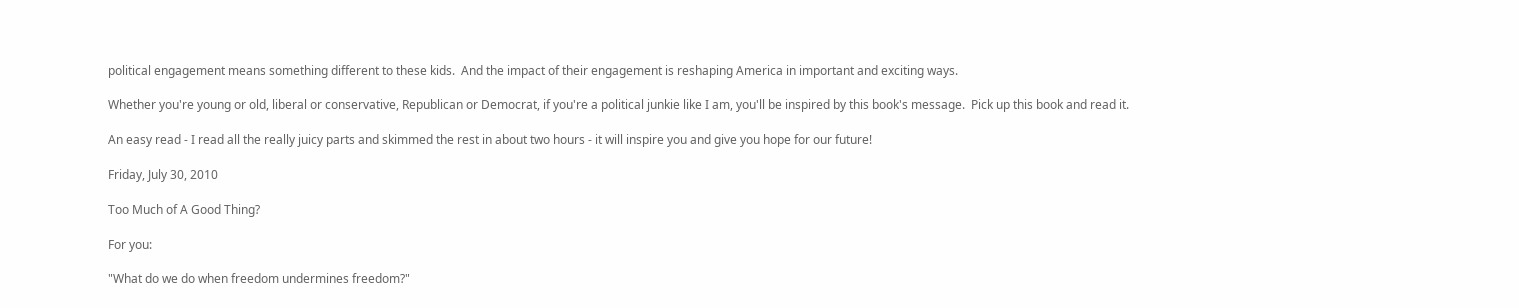political engagement means something different to these kids.  And the impact of their engagement is reshaping America in important and exciting ways.

Whether you're young or old, liberal or conservative, Republican or Democrat, if you're a political junkie like I am, you'll be inspired by this book's message.  Pick up this book and read it.

An easy read - I read all the really juicy parts and skimmed the rest in about two hours - it will inspire you and give you hope for our future!

Friday, July 30, 2010

Too Much of A Good Thing?

For you:

"What do we do when freedom undermines freedom?"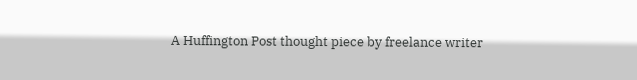A Huffington Post thought piece by freelance writer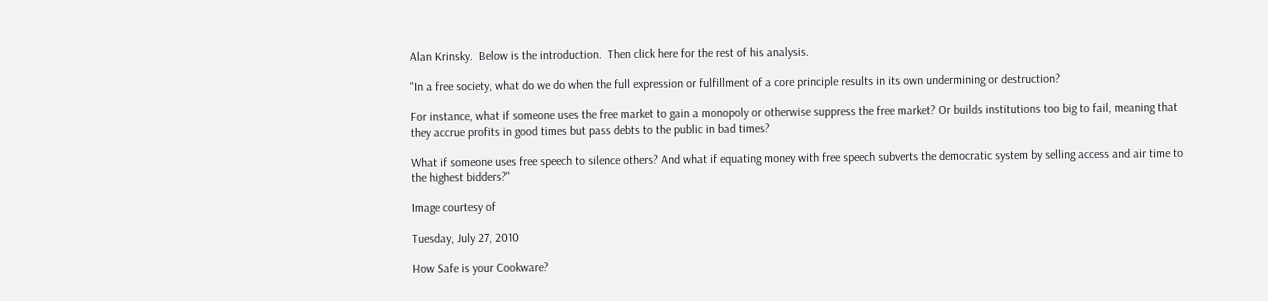Alan Krinsky.  Below is the introduction.  Then click here for the rest of his analysis.

"In a free society, what do we do when the full expression or fulfillment of a core principle results in its own undermining or destruction?

For instance, what if someone uses the free market to gain a monopoly or otherwise suppress the free market? Or builds institutions too big to fail, meaning that they accrue profits in good times but pass debts to the public in bad times?

What if someone uses free speech to silence others? And what if equating money with free speech subverts the democratic system by selling access and air time to the highest bidders?"

Image courtesy of

Tuesday, July 27, 2010

How Safe is your Cookware?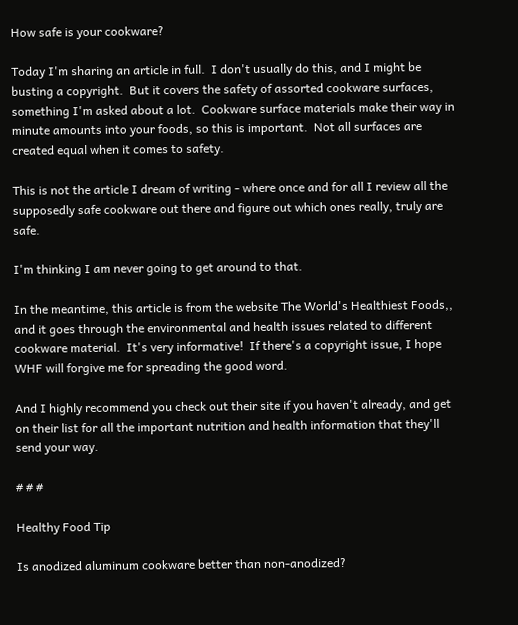How safe is your cookware?

Today I'm sharing an article in full.  I don't usually do this, and I might be busting a copyright.  But it covers the safety of assorted cookware surfaces, something I'm asked about a lot.  Cookware surface materials make their way in minute amounts into your foods, so this is important.  Not all surfaces are created equal when it comes to safety.

This is not the article I dream of writing - where once and for all I review all the supposedly safe cookware out there and figure out which ones really, truly are safe.

I'm thinking I am never going to get around to that.

In the meantime, this article is from the website The World's Healthiest Foods,, and it goes through the environmental and health issues related to different cookware material.  It's very informative!  If there's a copyright issue, I hope WHF will forgive me for spreading the good word.

And I highly recommend you check out their site if you haven't already, and get on their list for all the important nutrition and health information that they'll send your way.

# # #

Healthy Food Tip

Is anodized aluminum cookware better than non-anodized?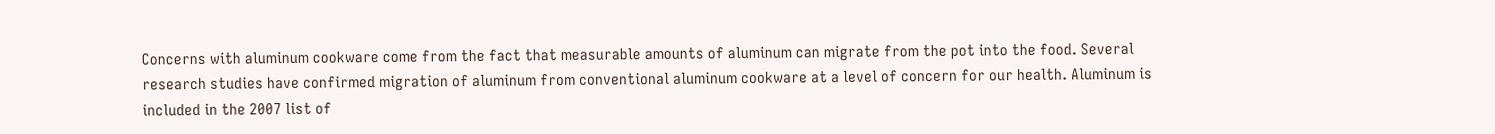Concerns with aluminum cookware come from the fact that measurable amounts of aluminum can migrate from the pot into the food. Several research studies have confirmed migration of aluminum from conventional aluminum cookware at a level of concern for our health. Aluminum is included in the 2007 list of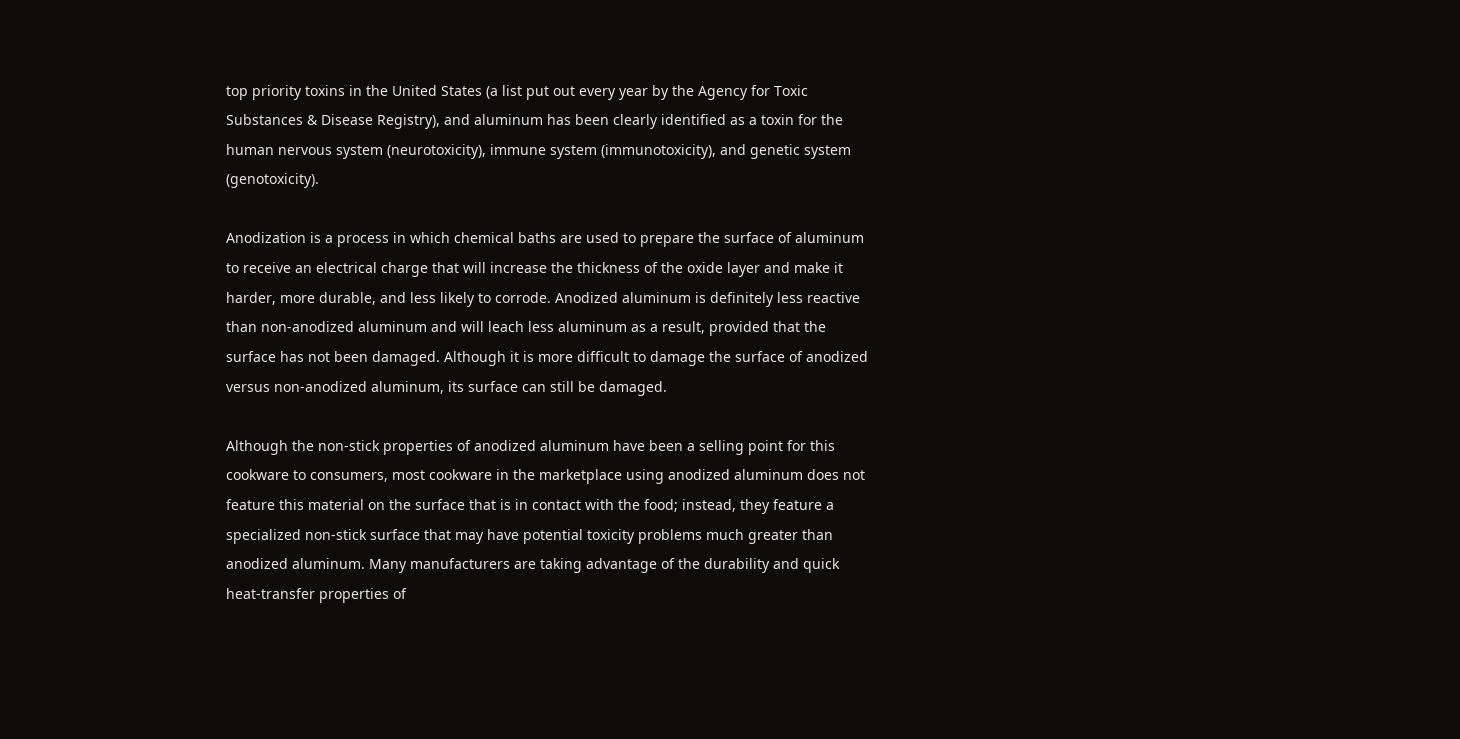top priority toxins in the United States (a list put out every year by the Agency for Toxic Substances & Disease Registry), and aluminum has been clearly identified as a toxin for the human nervous system (neurotoxicity), immune system (immunotoxicity), and genetic system (genotoxicity).

Anodization is a process in which chemical baths are used to prepare the surface of aluminum to receive an electrical charge that will increase the thickness of the oxide layer and make it harder, more durable, and less likely to corrode. Anodized aluminum is definitely less reactive than non-anodized aluminum and will leach less aluminum as a result, provided that the surface has not been damaged. Although it is more difficult to damage the surface of anodized versus non-anodized aluminum, its surface can still be damaged.

Although the non-stick properties of anodized aluminum have been a selling point for this cookware to consumers, most cookware in the marketplace using anodized aluminum does not feature this material on the surface that is in contact with the food; instead, they feature a specialized non-stick surface that may have potential toxicity problems much greater than anodized aluminum. Many manufacturers are taking advantage of the durability and quick heat-transfer properties of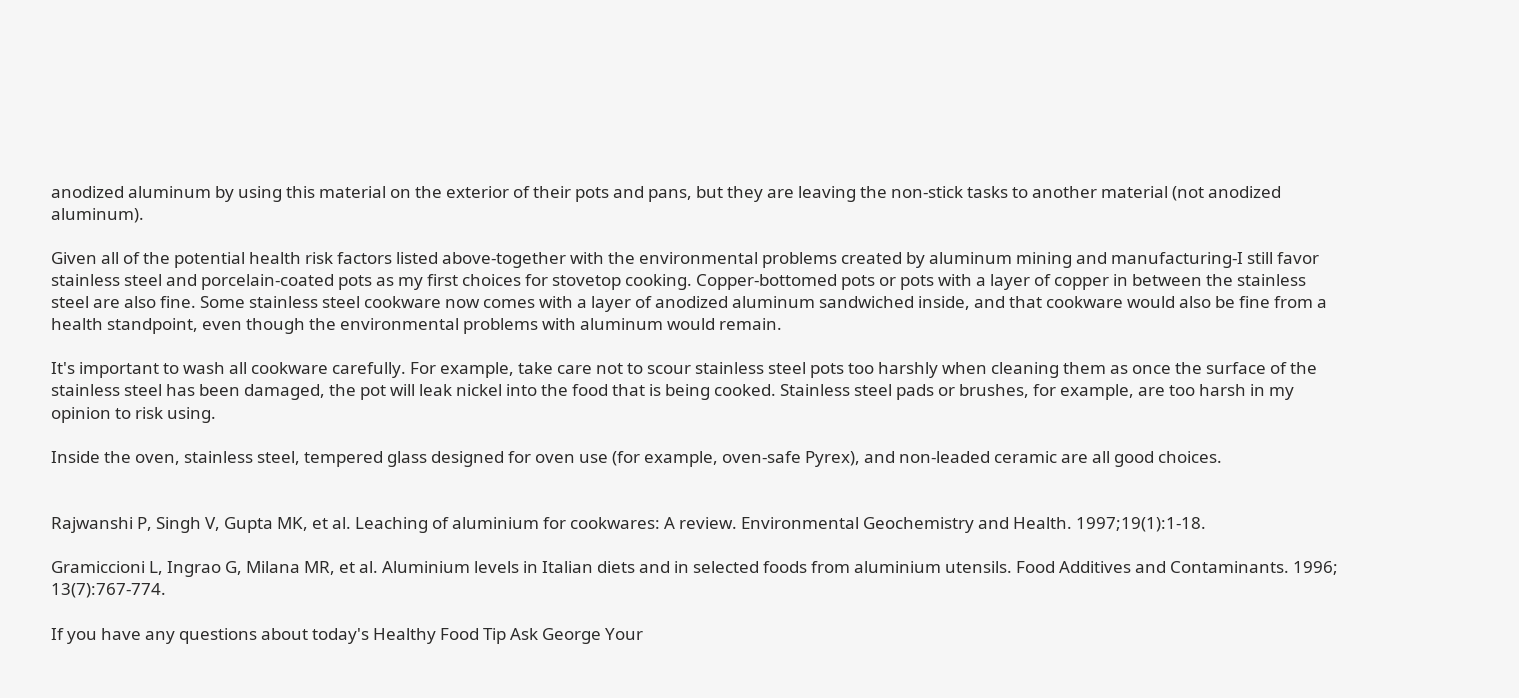anodized aluminum by using this material on the exterior of their pots and pans, but they are leaving the non-stick tasks to another material (not anodized aluminum).

Given all of the potential health risk factors listed above-together with the environmental problems created by aluminum mining and manufacturing-I still favor stainless steel and porcelain-coated pots as my first choices for stovetop cooking. Copper-bottomed pots or pots with a layer of copper in between the stainless steel are also fine. Some stainless steel cookware now comes with a layer of anodized aluminum sandwiched inside, and that cookware would also be fine from a health standpoint, even though the environmental problems with aluminum would remain.

It's important to wash all cookware carefully. For example, take care not to scour stainless steel pots too harshly when cleaning them as once the surface of the stainless steel has been damaged, the pot will leak nickel into the food that is being cooked. Stainless steel pads or brushes, for example, are too harsh in my opinion to risk using.

Inside the oven, stainless steel, tempered glass designed for oven use (for example, oven-safe Pyrex), and non-leaded ceramic are all good choices.


Rajwanshi P, Singh V, Gupta MK, et al. Leaching of aluminium for cookwares: A review. Environmental Geochemistry and Health. 1997;19(1):1-18.

Gramiccioni L, Ingrao G, Milana MR, et al. Aluminium levels in Italian diets and in selected foods from aluminium utensils. Food Additives and Contaminants. 1996; 13(7):767-774.

If you have any questions about today's Healthy Food Tip Ask George Your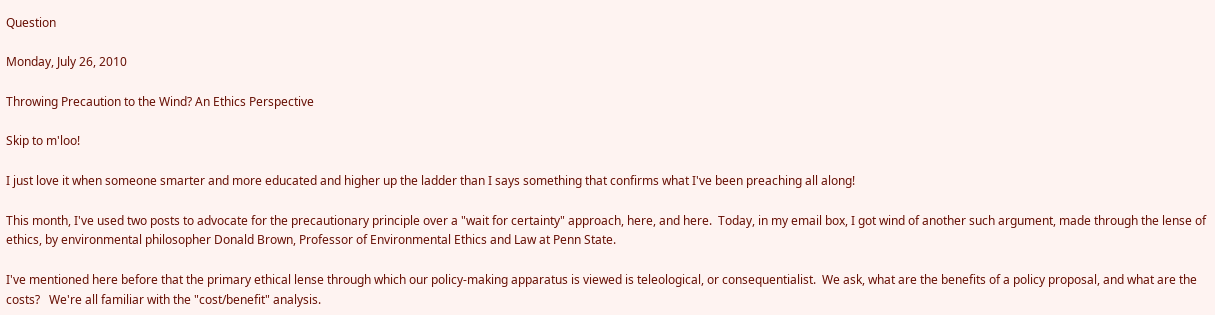Question

Monday, July 26, 2010

Throwing Precaution to the Wind? An Ethics Perspective

Skip to m'loo!

I just love it when someone smarter and more educated and higher up the ladder than I says something that confirms what I've been preaching all along!

This month, I've used two posts to advocate for the precautionary principle over a "wait for certainty" approach, here, and here.  Today, in my email box, I got wind of another such argument, made through the lense of ethics, by environmental philosopher Donald Brown, Professor of Environmental Ethics and Law at Penn State.

I've mentioned here before that the primary ethical lense through which our policy-making apparatus is viewed is teleological, or consequentialist.  We ask, what are the benefits of a policy proposal, and what are the costs?   We're all familiar with the "cost/benefit" analysis.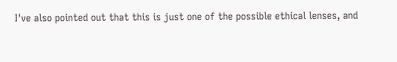I've also pointed out that this is just one of the possible ethical lenses, and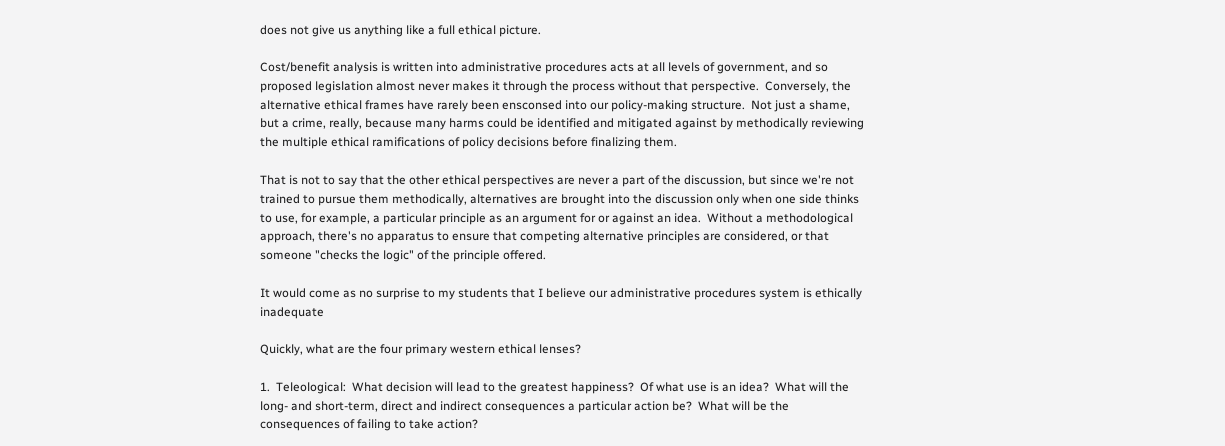does not give us anything like a full ethical picture.

Cost/benefit analysis is written into administrative procedures acts at all levels of government, and so proposed legislation almost never makes it through the process without that perspective.  Conversely, the alternative ethical frames have rarely been ensconsed into our policy-making structure.  Not just a shame, but a crime, really, because many harms could be identified and mitigated against by methodically reviewing the multiple ethical ramifications of policy decisions before finalizing them.

That is not to say that the other ethical perspectives are never a part of the discussion, but since we're not trained to pursue them methodically, alternatives are brought into the discussion only when one side thinks to use, for example, a particular principle as an argument for or against an idea.  Without a methodological approach, there's no apparatus to ensure that competing alternative principles are considered, or that someone "checks the logic" of the principle offered.

It would come as no surprise to my students that I believe our administrative procedures system is ethically inadequate

Quickly, what are the four primary western ethical lenses?

1.  Teleological:  What decision will lead to the greatest happiness?  Of what use is an idea?  What will the long- and short-term, direct and indirect consequences a particular action be?  What will be the consequences of failing to take action?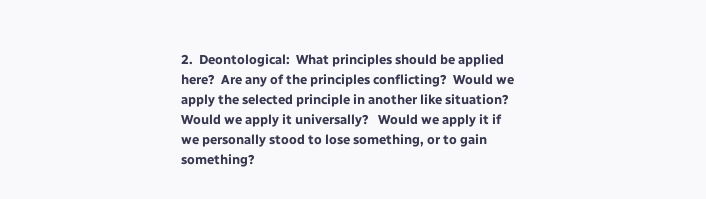2.  Deontological:  What principles should be applied here?  Are any of the principles conflicting?  Would we apply the selected principle in another like situation?  Would we apply it universally?   Would we apply it if we personally stood to lose something, or to gain something?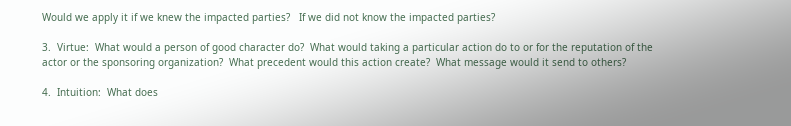Would we apply it if we knew the impacted parties?   If we did not know the impacted parties?

3.  Virtue:  What would a person of good character do?  What would taking a particular action do to or for the reputation of the actor or the sponsoring organization?  What precedent would this action create?  What message would it send to others?

4.  Intuition:  What does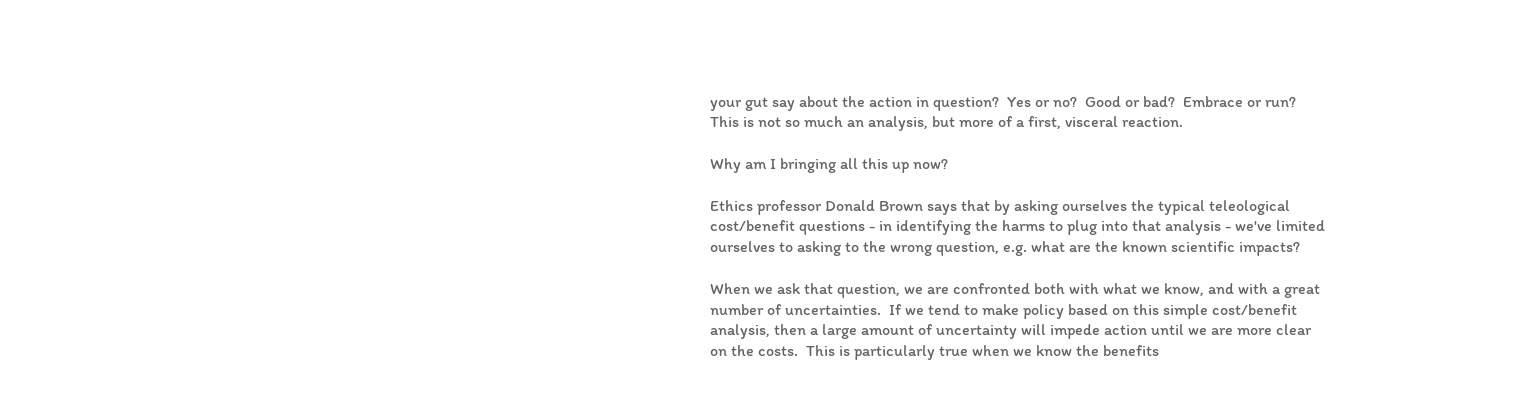your gut say about the action in question?  Yes or no?  Good or bad?  Embrace or run?  This is not so much an analysis, but more of a first, visceral reaction.

Why am I bringing all this up now?

Ethics professor Donald Brown says that by asking ourselves the typical teleological cost/benefit questions - in identifying the harms to plug into that analysis - we've limited ourselves to asking to the wrong question, e.g. what are the known scientific impacts?

When we ask that question, we are confronted both with what we know, and with a great number of uncertainties.  If we tend to make policy based on this simple cost/benefit analysis, then a large amount of uncertainty will impede action until we are more clear on the costs.  This is particularly true when we know the benefits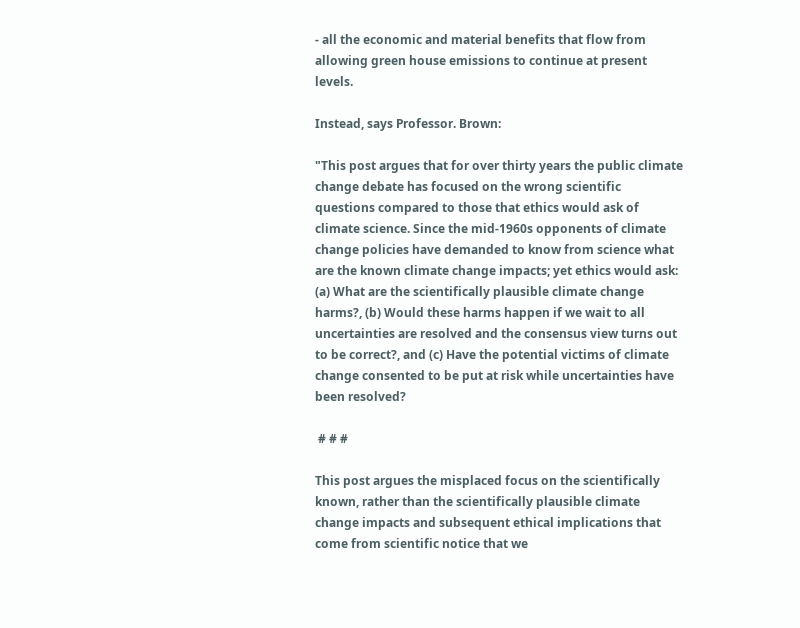- all the economic and material benefits that flow from allowing green house emissions to continue at present levels.

Instead, says Professor. Brown:

"This post argues that for over thirty years the public climate change debate has focused on the wrong scientific questions compared to those that ethics would ask of climate science. Since the mid-1960s opponents of climate change policies have demanded to know from science what are the known climate change impacts; yet ethics would ask: (a) What are the scientifically plausible climate change harms?, (b) Would these harms happen if we wait to all uncertainties are resolved and the consensus view turns out to be correct?, and (c) Have the potential victims of climate change consented to be put at risk while uncertainties have been resolved?

 # # #

This post argues the misplaced focus on the scientifically known, rather than the scientifically plausible climate change impacts and subsequent ethical implications that come from scientific notice that we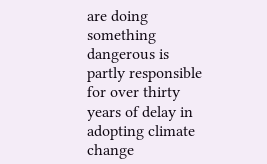are doing something dangerous is partly responsible for over thirty years of delay in adopting climate change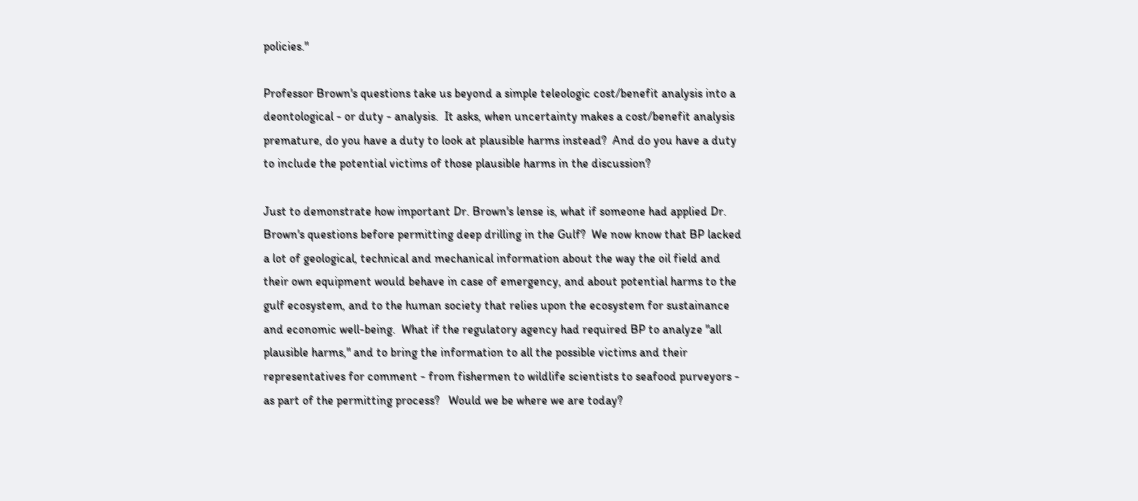policies."

Professor Brown's questions take us beyond a simple teleologic cost/benefit analysis into a deontological - or duty - analysis.  It asks, when uncertainty makes a cost/benefit analysis premature, do you have a duty to look at plausible harms instead?  And do you have a duty to include the potential victims of those plausible harms in the discussion?

Just to demonstrate how important Dr. Brown's lense is, what if someone had applied Dr. Brown's questions before permitting deep drilling in the Gulf?  We now know that BP lacked a lot of geological, technical and mechanical information about the way the oil field and their own equipment would behave in case of emergency, and about potential harms to the gulf ecosystem, and to the human society that relies upon the ecosystem for sustainance and economic well-being.  What if the regulatory agency had required BP to analyze "all plausible harms," and to bring the information to all the possible victims and their representatives for comment - from fishermen to wildlife scientists to seafood purveyors - as part of the permitting process?   Would we be where we are today?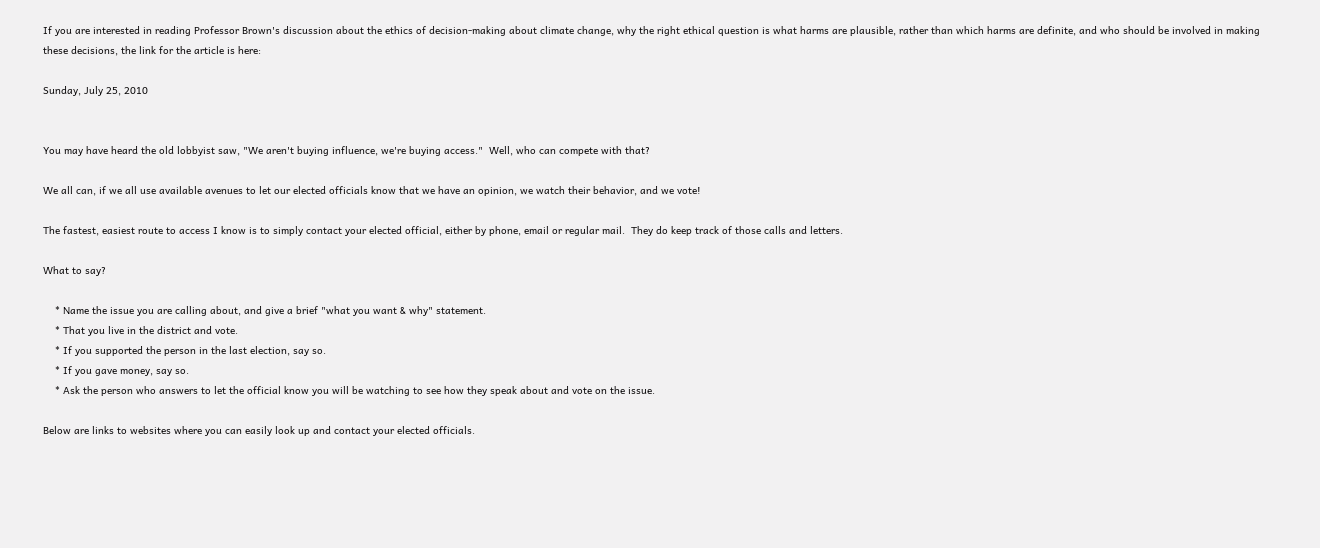If you are interested in reading Professor Brown's discussion about the ethics of decision-making about climate change, why the right ethical question is what harms are plausible, rather than which harms are definite, and who should be involved in making these decisions, the link for the article is here:

Sunday, July 25, 2010


You may have heard the old lobbyist saw, "We aren't buying influence, we're buying access."  Well, who can compete with that?

We all can, if we all use available avenues to let our elected officials know that we have an opinion, we watch their behavior, and we vote!

The fastest, easiest route to access I know is to simply contact your elected official, either by phone, email or regular mail.  They do keep track of those calls and letters.

What to say?

    * Name the issue you are calling about, and give a brief "what you want & why" statement.
    * That you live in the district and vote.
    * If you supported the person in the last election, say so.
    * If you gave money, say so.
    * Ask the person who answers to let the official know you will be watching to see how they speak about and vote on the issue.

Below are links to websites where you can easily look up and contact your elected officials.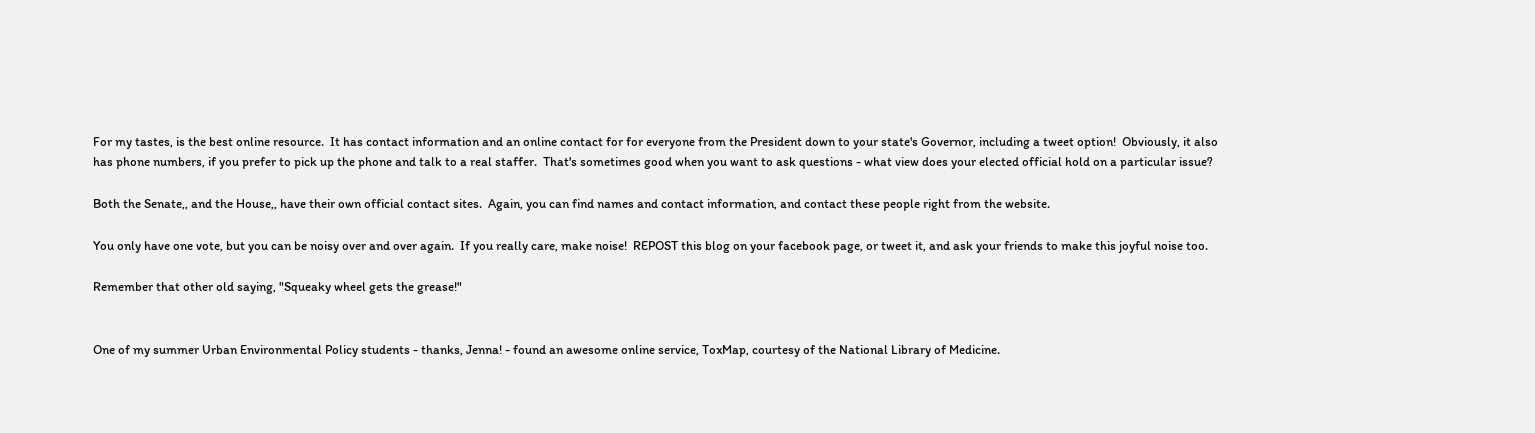For my tastes, is the best online resource.  It has contact information and an online contact for for everyone from the President down to your state's Governor, including a tweet option!  Obviously, it also has phone numbers, if you prefer to pick up the phone and talk to a real staffer.  That's sometimes good when you want to ask questions - what view does your elected official hold on a particular issue?

Both the Senate,, and the House,, have their own official contact sites.  Again, you can find names and contact information, and contact these people right from the website.

You only have one vote, but you can be noisy over and over again.  If you really care, make noise!  REPOST this blog on your facebook page, or tweet it, and ask your friends to make this joyful noise too.

Remember that other old saying, "Squeaky wheel gets the grease!"


One of my summer Urban Environmental Policy students - thanks, Jenna! - found an awesome online service, ToxMap, courtesy of the National Library of Medicine.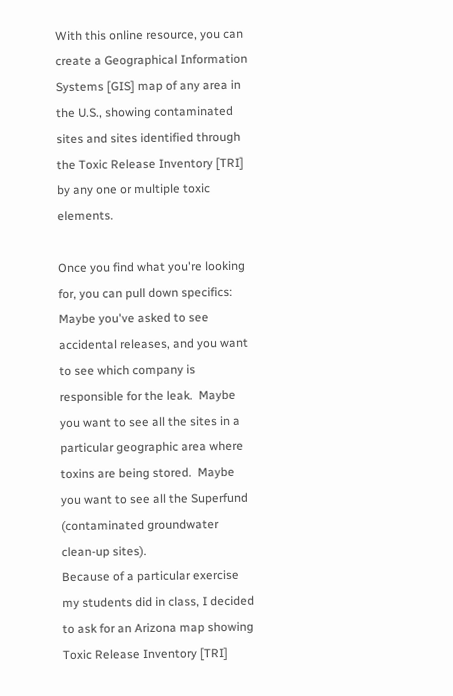With this online resource, you can create a Geographical Information Systems [GIS] map of any area in the U.S., showing contaminated sites and sites identified through the Toxic Release Inventory [TRI] by any one or multiple toxic elements.

Once you find what you're looking for, you can pull down specifics: Maybe you've asked to see accidental releases, and you want to see which company is responsible for the leak.  Maybe you want to see all the sites in a particular geographic area where toxins are being stored.  Maybe you want to see all the Superfund (contaminated groundwater clean-up sites).
Because of a particular exercise my students did in class, I decided to ask for an Arizona map showing Toxic Release Inventory [TRI]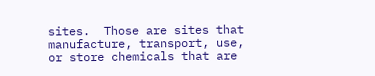sites.  Those are sites that manufacture, transport, use, or store chemicals that are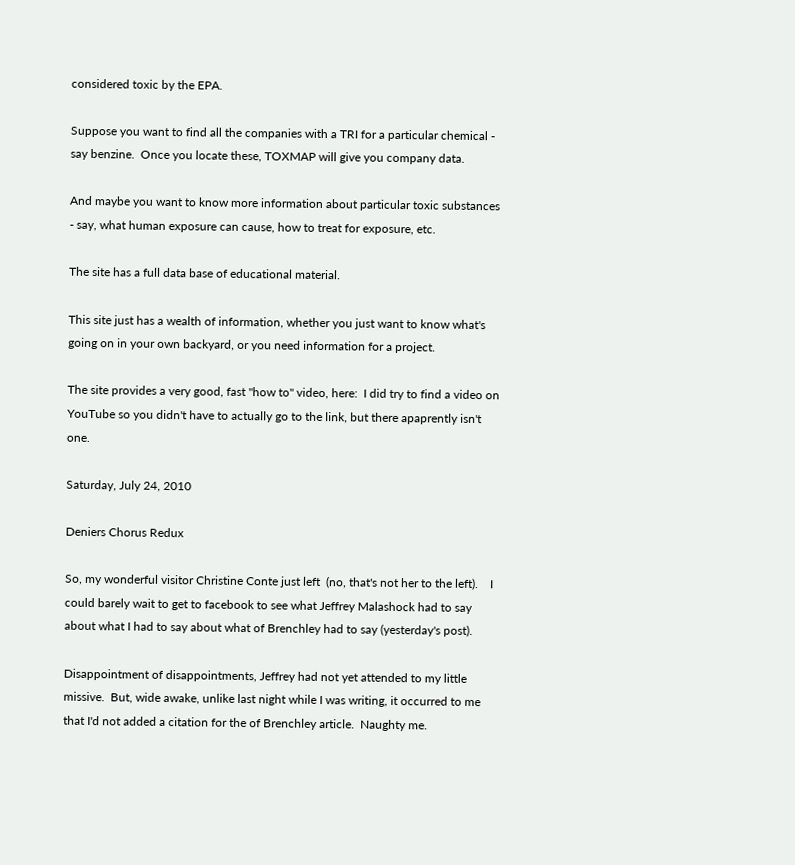considered toxic by the EPA.

Suppose you want to find all the companies with a TRI for a particular chemical - say benzine.  Once you locate these, TOXMAP will give you company data.

And maybe you want to know more information about particular toxic substances - say, what human exposure can cause, how to treat for exposure, etc.

The site has a full data base of educational material.

This site just has a wealth of information, whether you just want to know what's going on in your own backyard, or you need information for a project.

The site provides a very good, fast "how to" video, here:  I did try to find a video on YouTube so you didn't have to actually go to the link, but there apaprently isn't one.

Saturday, July 24, 2010

Deniers Chorus Redux

So, my wonderful visitor Christine Conte just left  (no, that's not her to the left).    I could barely wait to get to facebook to see what Jeffrey Malashock had to say about what I had to say about what of Brenchley had to say (yesterday's post).

Disappointment of disappointments, Jeffrey had not yet attended to my little missive.  But, wide awake, unlike last night while I was writing, it occurred to me that I'd not added a citation for the of Brenchley article.  Naughty me.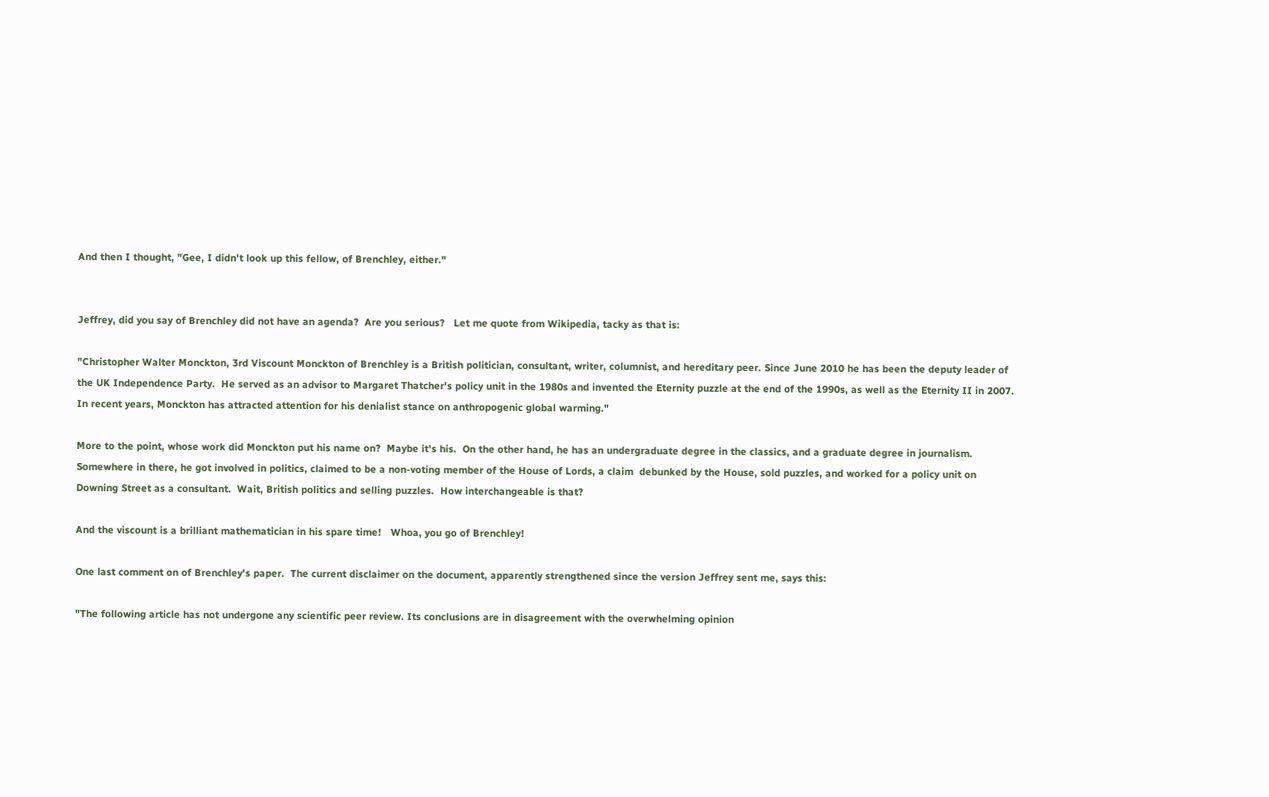And then I thought, "Gee, I didn't look up this fellow, of Brenchley, either."


Jeffrey, did you say of Brenchley did not have an agenda?  Are you serious?   Let me quote from Wikipedia, tacky as that is:

"Christopher Walter Monckton, 3rd Viscount Monckton of Brenchley is a British politician, consultant, writer, columnist, and hereditary peer. Since June 2010 he has been the deputy leader of the UK Independence Party.  He served as an advisor to Margaret Thatcher's policy unit in the 1980s and invented the Eternity puzzle at the end of the 1990s, as well as the Eternity II in 2007.  In recent years, Monckton has attracted attention for his denialist stance on anthropogenic global warming."

More to the point, whose work did Monckton put his name on?  Maybe it's his.  On the other hand, he has an undergraduate degree in the classics, and a graduate degree in journalism.  Somewhere in there, he got involved in politics, claimed to be a non-voting member of the House of Lords, a claim  debunked by the House, sold puzzles, and worked for a policy unit on Downing Street as a consultant.  Wait, British politics and selling puzzles.  How interchangeable is that?

And the viscount is a brilliant mathematician in his spare time!   Whoa, you go of Brenchley!

One last comment on of Brenchley's paper.  The current disclaimer on the document, apparently strengthened since the version Jeffrey sent me, says this:

"The following article has not undergone any scientific peer review. Its conclusions are in disagreement with the overwhelming opinion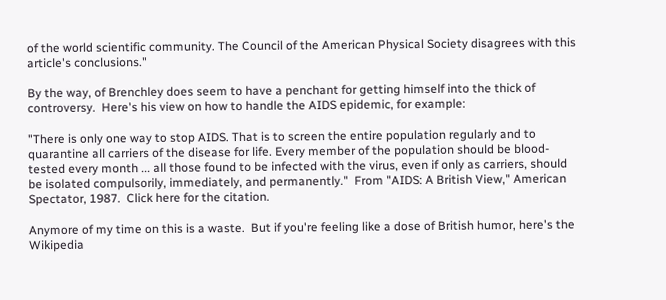of the world scientific community. The Council of the American Physical Society disagrees with this article's conclusions."

By the way, of Brenchley does seem to have a penchant for getting himself into the thick of controversy.  Here's his view on how to handle the AIDS epidemic, for example:

"There is only one way to stop AIDS. That is to screen the entire population regularly and to quarantine all carriers of the disease for life. Every member of the population should be blood-tested every month ... all those found to be infected with the virus, even if only as carriers, should be isolated compulsorily, immediately, and permanently."  From "AIDS: A British View," American Spectator, 1987.  Click here for the citation.

Anymore of my time on this is a waste.  But if you're feeling like a dose of British humor, here's the Wikipedia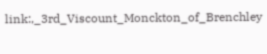link:,_3rd_Viscount_Monckton_of_Brenchley